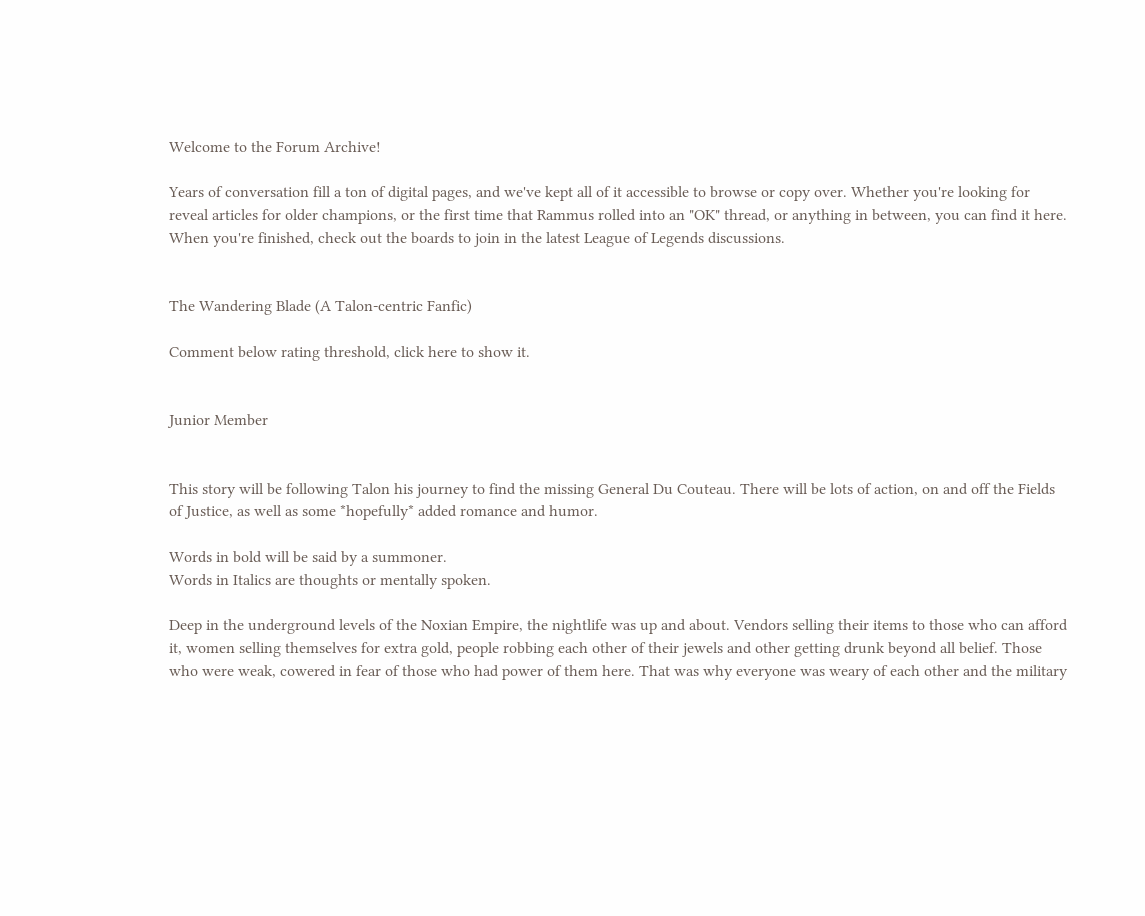Welcome to the Forum Archive!

Years of conversation fill a ton of digital pages, and we've kept all of it accessible to browse or copy over. Whether you're looking for reveal articles for older champions, or the first time that Rammus rolled into an "OK" thread, or anything in between, you can find it here. When you're finished, check out the boards to join in the latest League of Legends discussions.


The Wandering Blade (A Talon-centric Fanfic)

Comment below rating threshold, click here to show it.


Junior Member


This story will be following Talon his journey to find the missing General Du Couteau. There will be lots of action, on and off the Fields of Justice, as well as some *hopefully* added romance and humor.

Words in bold will be said by a summoner.
Words in Italics are thoughts or mentally spoken.

Deep in the underground levels of the Noxian Empire, the nightlife was up and about. Vendors selling their items to those who can afford it, women selling themselves for extra gold, people robbing each other of their jewels and other getting drunk beyond all belief. Those who were weak, cowered in fear of those who had power of them here. That was why everyone was weary of each other and the military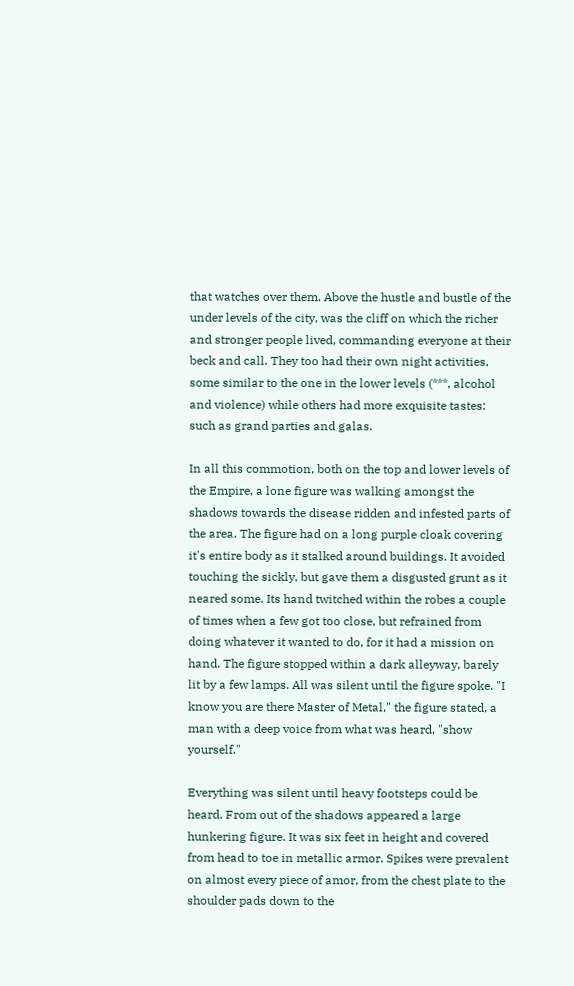that watches over them. Above the hustle and bustle of the under levels of the city, was the cliff on which the richer and stronger people lived, commanding everyone at their beck and call. They too had their own night activities, some similar to the one in the lower levels (***, alcohol and violence) while others had more exquisite tastes: such as grand parties and galas.

In all this commotion, both on the top and lower levels of the Empire, a lone figure was walking amongst the shadows towards the disease ridden and infested parts of the area. The figure had on a long purple cloak covering it's entire body as it stalked around buildings. It avoided touching the sickly, but gave them a disgusted grunt as it neared some. Its hand twitched within the robes a couple of times when a few got too close, but refrained from doing whatever it wanted to do, for it had a mission on hand. The figure stopped within a dark alleyway, barely lit by a few lamps. All was silent until the figure spoke. "I know you are there Master of Metal," the figure stated, a man with a deep voice from what was heard, "show yourself."

Everything was silent until heavy footsteps could be heard. From out of the shadows appeared a large hunkering figure. It was six feet in height and covered from head to toe in metallic armor. Spikes were prevalent on almost every piece of amor, from the chest plate to the shoulder pads down to the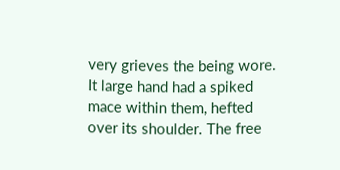very grieves the being wore. It large hand had a spiked mace within them, hefted over its shoulder. The free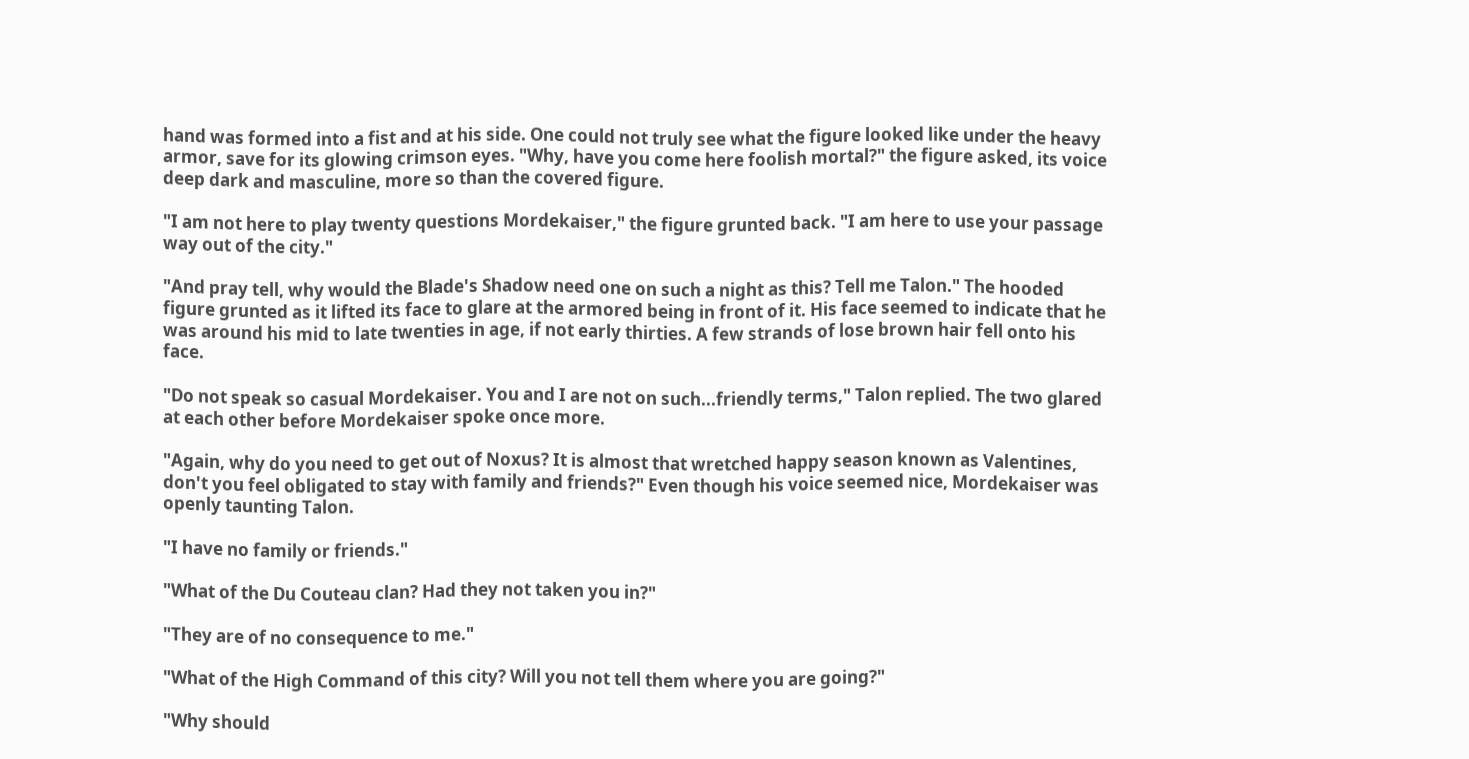hand was formed into a fist and at his side. One could not truly see what the figure looked like under the heavy armor, save for its glowing crimson eyes. "Why, have you come here foolish mortal?" the figure asked, its voice deep dark and masculine, more so than the covered figure.

"I am not here to play twenty questions Mordekaiser," the figure grunted back. "I am here to use your passage way out of the city."

"And pray tell, why would the Blade's Shadow need one on such a night as this? Tell me Talon." The hooded figure grunted as it lifted its face to glare at the armored being in front of it. His face seemed to indicate that he was around his mid to late twenties in age, if not early thirties. A few strands of lose brown hair fell onto his face.

"Do not speak so casual Mordekaiser. You and I are not on such...friendly terms," Talon replied. The two glared at each other before Mordekaiser spoke once more.

"Again, why do you need to get out of Noxus? It is almost that wretched happy season known as Valentines, don't you feel obligated to stay with family and friends?" Even though his voice seemed nice, Mordekaiser was openly taunting Talon.

"I have no family or friends."

"What of the Du Couteau clan? Had they not taken you in?"

"They are of no consequence to me."

"What of the High Command of this city? Will you not tell them where you are going?"

"Why should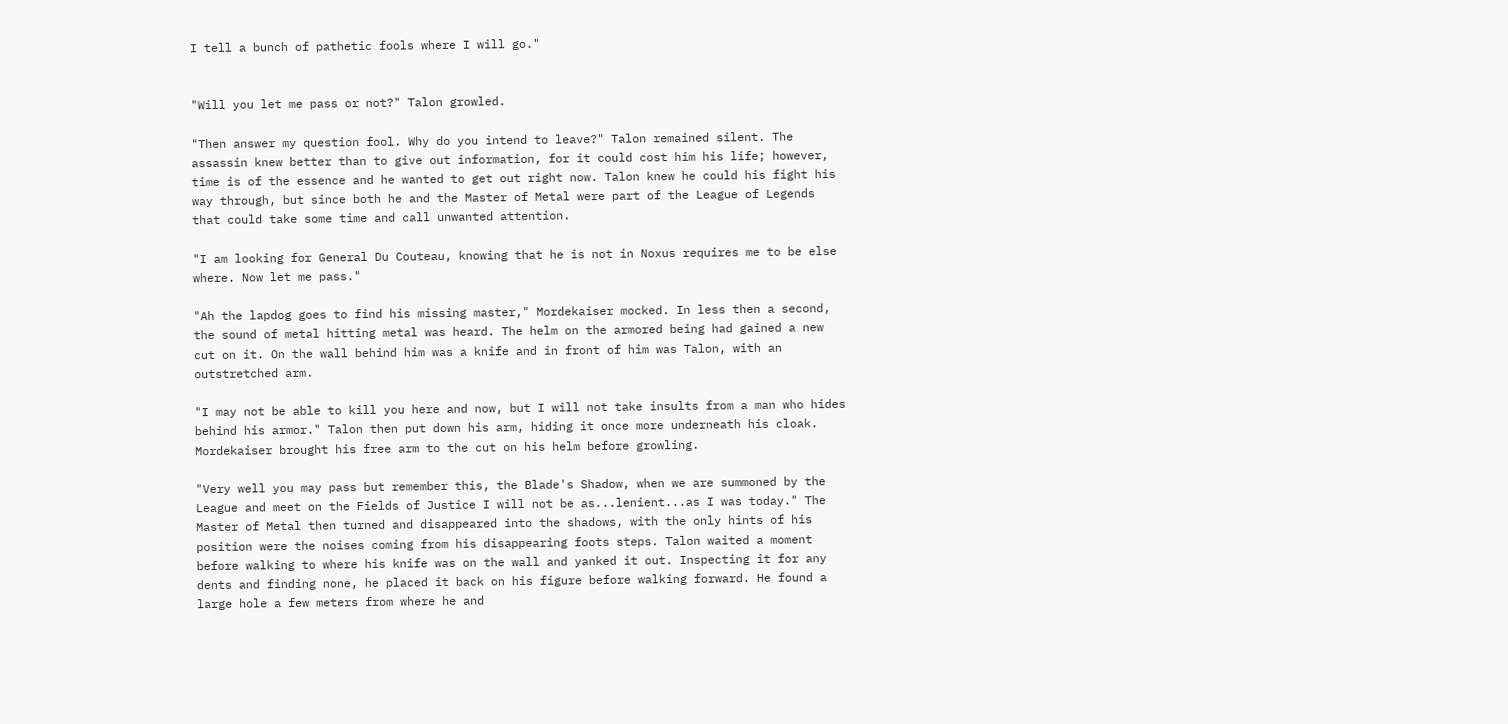I tell a bunch of pathetic fools where I will go."


"Will you let me pass or not?" Talon growled.

"Then answer my question fool. Why do you intend to leave?" Talon remained silent. The assassin knew better than to give out information, for it could cost him his life; however, time is of the essence and he wanted to get out right now. Talon knew he could his fight his way through, but since both he and the Master of Metal were part of the League of Legends that could take some time and call unwanted attention.

"I am looking for General Du Couteau, knowing that he is not in Noxus requires me to be else where. Now let me pass."

"Ah the lapdog goes to find his missing master," Mordekaiser mocked. In less then a second, the sound of metal hitting metal was heard. The helm on the armored being had gained a new cut on it. On the wall behind him was a knife and in front of him was Talon, with an outstretched arm.

"I may not be able to kill you here and now, but I will not take insults from a man who hides behind his armor." Talon then put down his arm, hiding it once more underneath his cloak. Mordekaiser brought his free arm to the cut on his helm before growling.

"Very well you may pass but remember this, the Blade's Shadow, when we are summoned by the League and meet on the Fields of Justice I will not be as...lenient...as I was today." The Master of Metal then turned and disappeared into the shadows, with the only hints of his position were the noises coming from his disappearing foots steps. Talon waited a moment before walking to where his knife was on the wall and yanked it out. Inspecting it for any dents and finding none, he placed it back on his figure before walking forward. He found a large hole a few meters from where he and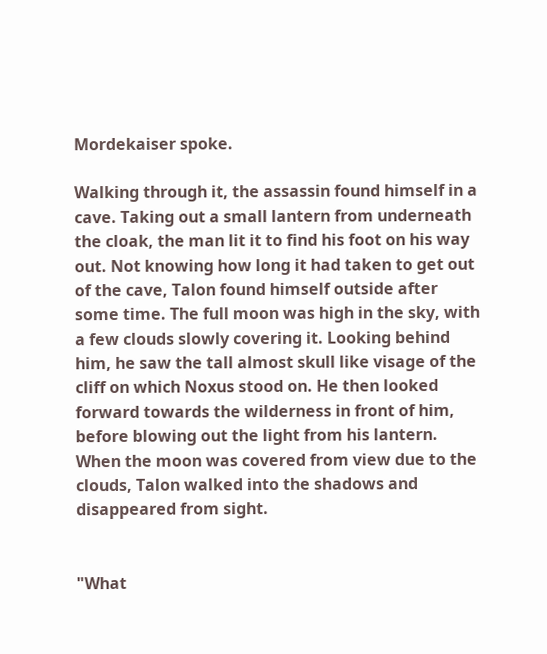Mordekaiser spoke.

Walking through it, the assassin found himself in a cave. Taking out a small lantern from underneath the cloak, the man lit it to find his foot on his way out. Not knowing how long it had taken to get out of the cave, Talon found himself outside after some time. The full moon was high in the sky, with a few clouds slowly covering it. Looking behind him, he saw the tall almost skull like visage of the cliff on which Noxus stood on. He then looked forward towards the wilderness in front of him, before blowing out the light from his lantern. When the moon was covered from view due to the clouds, Talon walked into the shadows and disappeared from sight.


"What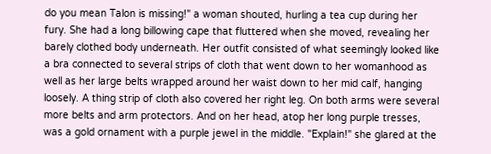do you mean Talon is missing!" a woman shouted, hurling a tea cup during her fury. She had a long billowing cape that fluttered when she moved, revealing her barely clothed body underneath. Her outfit consisted of what seemingly looked like a bra connected to several strips of cloth that went down to her womanhood as well as her large belts wrapped around her waist down to her mid calf, hanging loosely. A thing strip of cloth also covered her right leg. On both arms were several more belts and arm protectors. And on her head, atop her long purple tresses, was a gold ornament with a purple jewel in the middle. "Explain!" she glared at the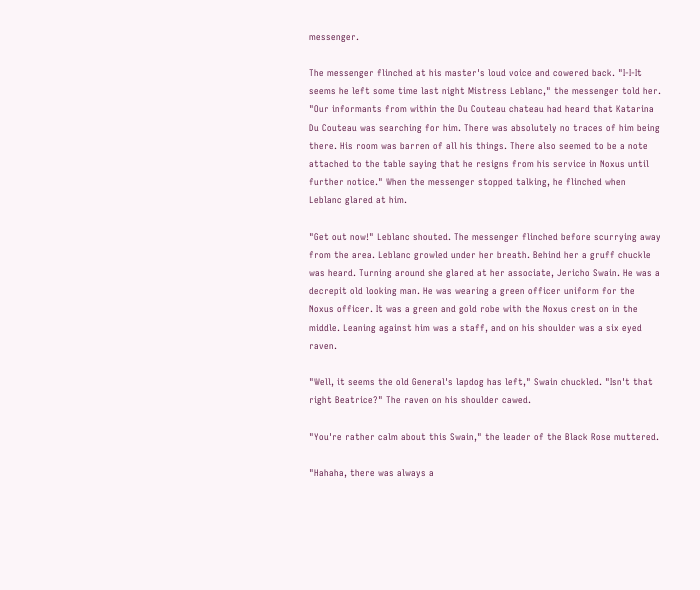messenger.

The messenger flinched at his master's loud voice and cowered back. "I-I-It seems he left some time last night Mistress Leblanc," the messenger told her. "Our informants from within the Du Couteau chateau had heard that Katarina Du Couteau was searching for him. There was absolutely no traces of him being there. His room was barren of all his things. There also seemed to be a note attached to the table saying that he resigns from his service in Noxus until further notice." When the messenger stopped talking, he flinched when Leblanc glared at him.

"Get out now!" Leblanc shouted. The messenger flinched before scurrying away from the area. Leblanc growled under her breath. Behind her a gruff chuckle was heard. Turning around she glared at her associate, Jericho Swain. He was a decrepit old looking man. He was wearing a green officer uniform for the Noxus officer. It was a green and gold robe with the Noxus crest on in the middle. Leaning against him was a staff, and on his shoulder was a six eyed raven.

"Well, it seems the old General's lapdog has left," Swain chuckled. "Isn't that right Beatrice?" The raven on his shoulder cawed.

"You're rather calm about this Swain," the leader of the Black Rose muttered.

"Hahaha, there was always a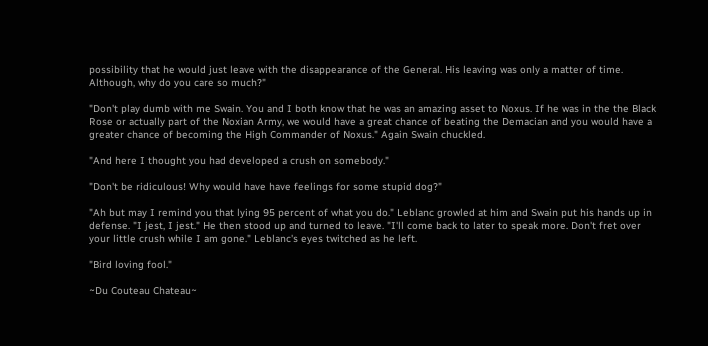possibility that he would just leave with the disappearance of the General. His leaving was only a matter of time. Although, why do you care so much?"

"Don't play dumb with me Swain. You and I both know that he was an amazing asset to Noxus. If he was in the the Black Rose or actually part of the Noxian Army, we would have a great chance of beating the Demacian and you would have a greater chance of becoming the High Commander of Noxus." Again Swain chuckled.

"And here I thought you had developed a crush on somebody."

"Don't be ridiculous! Why would have have feelings for some stupid dog?"

"Ah but may I remind you that lying 95 percent of what you do." Leblanc growled at him and Swain put his hands up in defense. "I jest, I jest." He then stood up and turned to leave. "I'll come back to later to speak more. Don't fret over your little crush while I am gone." Leblanc's eyes twitched as he left.

"Bird loving fool."

~Du Couteau Chateau~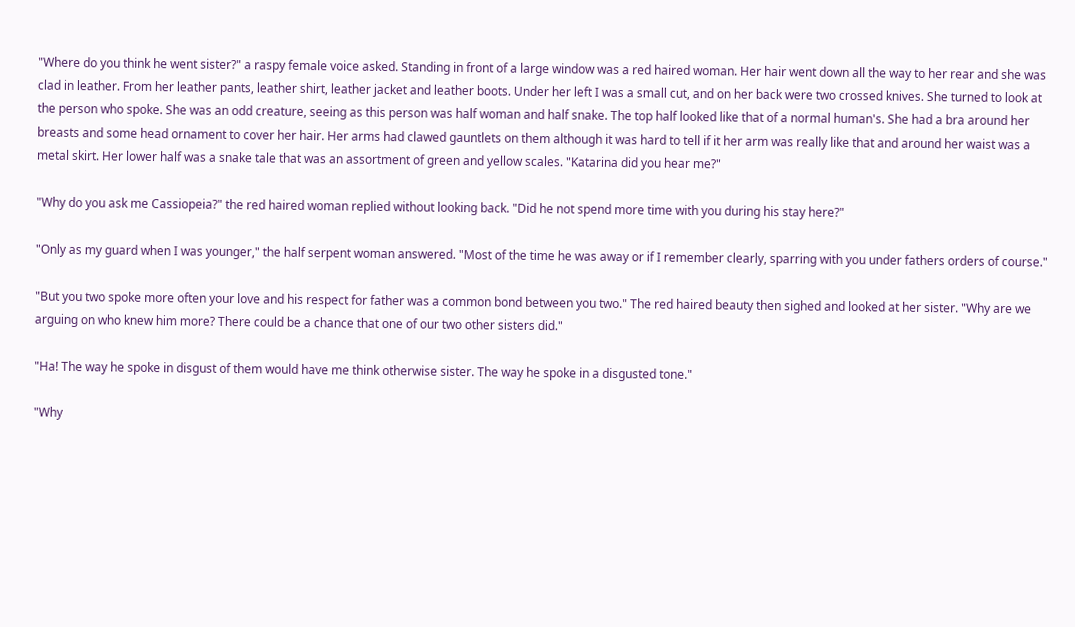"Where do you think he went sister?" a raspy female voice asked. Standing in front of a large window was a red haired woman. Her hair went down all the way to her rear and she was clad in leather. From her leather pants, leather shirt, leather jacket and leather boots. Under her left I was a small cut, and on her back were two crossed knives. She turned to look at the person who spoke. She was an odd creature, seeing as this person was half woman and half snake. The top half looked like that of a normal human's. She had a bra around her breasts and some head ornament to cover her hair. Her arms had clawed gauntlets on them although it was hard to tell if it her arm was really like that and around her waist was a metal skirt. Her lower half was a snake tale that was an assortment of green and yellow scales. "Katarina did you hear me?"

"Why do you ask me Cassiopeia?" the red haired woman replied without looking back. "Did he not spend more time with you during his stay here?"

"Only as my guard when I was younger," the half serpent woman answered. "Most of the time he was away or if I remember clearly, sparring with you under fathers orders of course."

"But you two spoke more often your love and his respect for father was a common bond between you two." The red haired beauty then sighed and looked at her sister. "Why are we arguing on who knew him more? There could be a chance that one of our two other sisters did."

"Ha! The way he spoke in disgust of them would have me think otherwise sister. The way he spoke in a disgusted tone."

"Why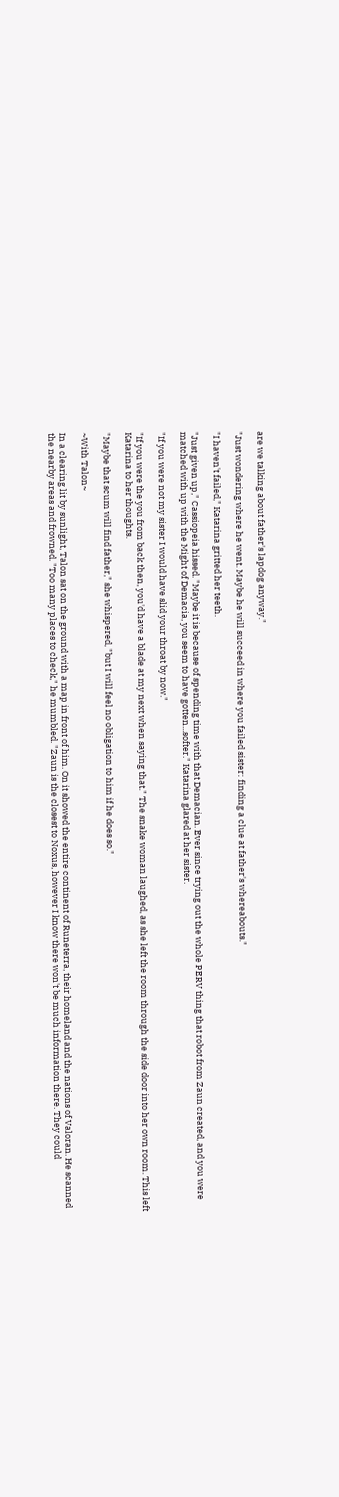are we talking about father's lapdog anyway."

"Just wondering where he went. Maybe he will succeed in where you failed sister: finding a clue at father's whereabouts."

"I haven't failed," Katarina gritted her teeth.

"Just given up," Cassiopeia hissed. "Maybe it is because of spending time with that Demacian. Ever since trying out the whole PERV thing that robot from Zaun created, and you were matched with up with the Might of Demacia, you seem to have gotten...softer." Katarina glared at her sister.

"If you were not my sister I would have slid your throat by now."

"If you were the you from back then, you'd have a blade at my next when saying that." The snake woman laughed, as she left the room through the side door into her own room. This left Katarina to her thoughts.

"Maybe that scum will find father," she whispered, "but I will feel no obligation to him if he does so."

~With Talon~

In a clearing lit by sunlight, Talon sat on the ground with a map in front of him. On it showed the entire continent of Runeterra, their homeland and the nations of Valoran. He scanned the nearby areas and frowned. "Too many places to check," he mumbled. "Zaun is the closest to Noxus, however I know there won't be much information there. They could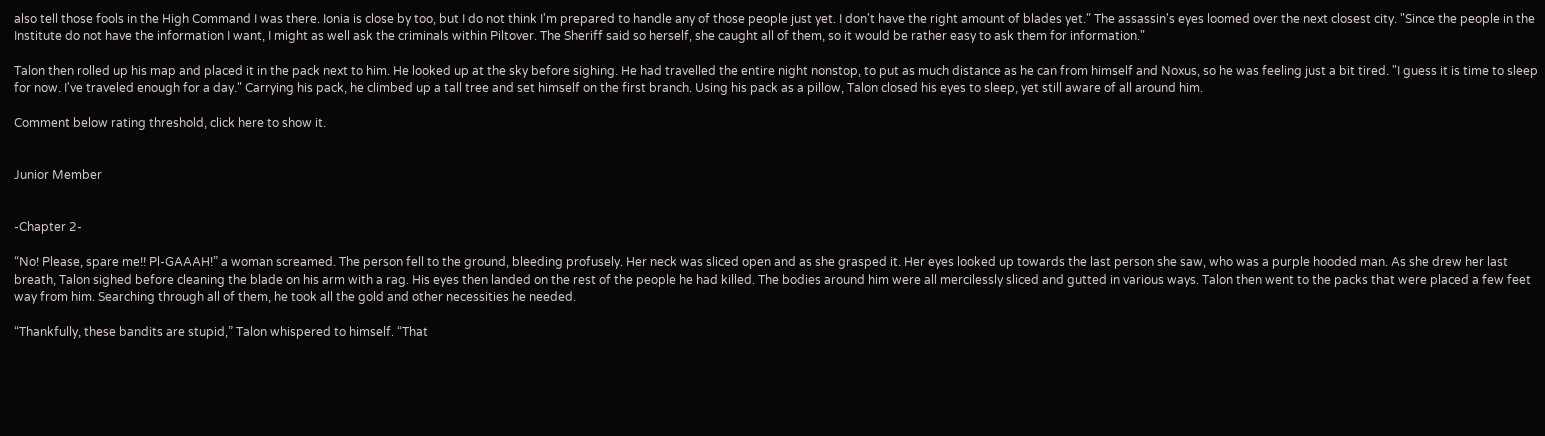also tell those fools in the High Command I was there. Ionia is close by too, but I do not think I'm prepared to handle any of those people just yet. I don't have the right amount of blades yet." The assassin's eyes loomed over the next closest city. "Since the people in the Institute do not have the information I want, I might as well ask the criminals within Piltover. The Sheriff said so herself, she caught all of them, so it would be rather easy to ask them for information."

Talon then rolled up his map and placed it in the pack next to him. He looked up at the sky before sighing. He had travelled the entire night nonstop, to put as much distance as he can from himself and Noxus, so he was feeling just a bit tired. "I guess it is time to sleep for now. I've traveled enough for a day." Carrying his pack, he climbed up a tall tree and set himself on the first branch. Using his pack as a pillow, Talon closed his eyes to sleep, yet still aware of all around him.

Comment below rating threshold, click here to show it.


Junior Member


-Chapter 2-

“No! Please, spare me!! Pl-GAAAH!” a woman screamed. The person fell to the ground, bleeding profusely. Her neck was sliced open and as she grasped it. Her eyes looked up towards the last person she saw, who was a purple hooded man. As she drew her last breath, Talon sighed before cleaning the blade on his arm with a rag. His eyes then landed on the rest of the people he had killed. The bodies around him were all mercilessly sliced and gutted in various ways. Talon then went to the packs that were placed a few feet way from him. Searching through all of them, he took all the gold and other necessities he needed.

“Thankfully, these bandits are stupid,” Talon whispered to himself. “That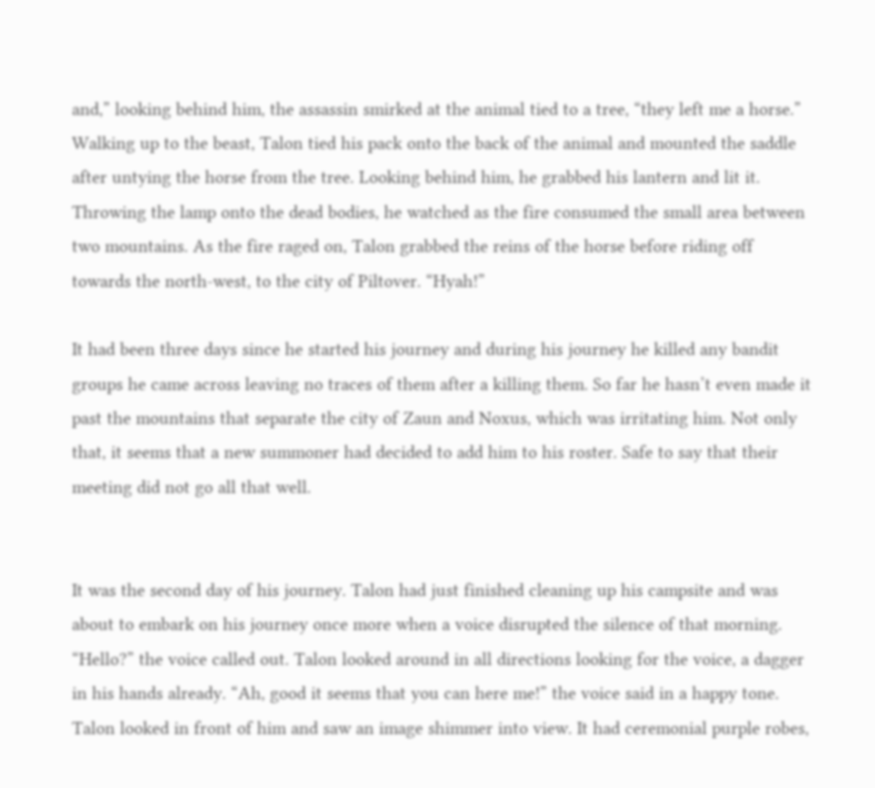and,” looking behind him, the assassin smirked at the animal tied to a tree, “they left me a horse.” Walking up to the beast, Talon tied his pack onto the back of the animal and mounted the saddle after untying the horse from the tree. Looking behind him, he grabbed his lantern and lit it. Throwing the lamp onto the dead bodies, he watched as the fire consumed the small area between two mountains. As the fire raged on, Talon grabbed the reins of the horse before riding off towards the north-west, to the city of Piltover. “Hyah!”

It had been three days since he started his journey and during his journey he killed any bandit groups he came across leaving no traces of them after a killing them. So far he hasn’t even made it past the mountains that separate the city of Zaun and Noxus, which was irritating him. Not only that, it seems that a new summoner had decided to add him to his roster. Safe to say that their meeting did not go all that well.


It was the second day of his journey. Talon had just finished cleaning up his campsite and was about to embark on his journey once more when a voice disrupted the silence of that morning. “Hello?” the voice called out. Talon looked around in all directions looking for the voice, a dagger in his hands already. “Ah, good it seems that you can here me!” the voice said in a happy tone. Talon looked in front of him and saw an image shimmer into view. It had ceremonial purple robes,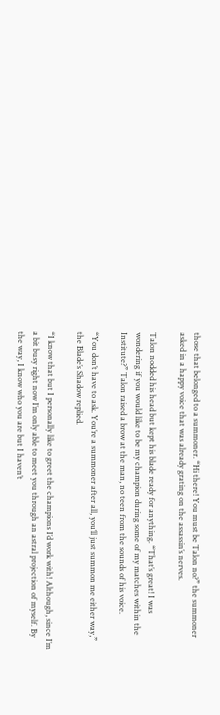those that belonged to a summoner. “Hi there! You must be Talon no?” the summoner asked in a happy voice that was already grating on the assassin’s nerves.

Talon nodded his head but kept his blade ready for anything. “That’s great! I was wondering if you would like to be my champion during some of my matches within the Institute?” Talon raised a brow at the man, no teen from the sounds of his voice.

“You don’t have to ask. You’re a summoner after all, you’ll just summon me either way,” the Blade’s Shadow replied.

“I know that but I personally like to greet the champions I’d work with! Although, since I’m a bit busy right now I’m only able to meet you through an astral projection of myself. By the way, I know who you are but I haven’t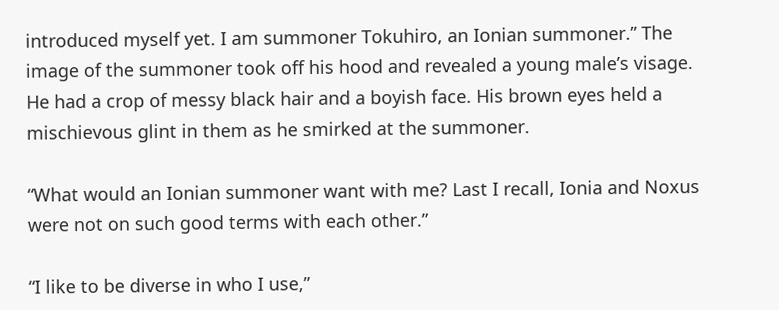introduced myself yet. I am summoner Tokuhiro, an Ionian summoner.” The image of the summoner took off his hood and revealed a young male’s visage. He had a crop of messy black hair and a boyish face. His brown eyes held a mischievous glint in them as he smirked at the summoner.

“What would an Ionian summoner want with me? Last I recall, Ionia and Noxus were not on such good terms with each other.”

“I like to be diverse in who I use,”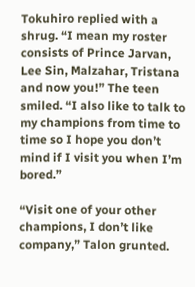Tokuhiro replied with a shrug. “I mean my roster consists of Prince Jarvan, Lee Sin, Malzahar, Tristana and now you!” The teen smiled. “I also like to talk to my champions from time to time so I hope you don’t mind if I visit you when I’m bored.”

“Visit one of your other champions, I don’t like company,” Talon grunted.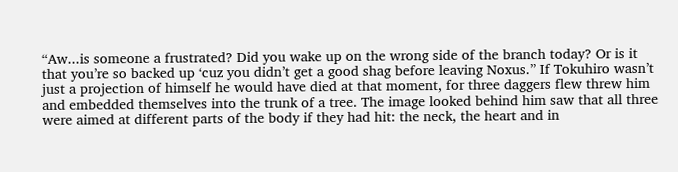“Aw...is someone a frustrated? Did you wake up on the wrong side of the branch today? Or is it that you’re so backed up ‘cuz you didn’t get a good shag before leaving Noxus.” If Tokuhiro wasn’t just a projection of himself he would have died at that moment, for three daggers flew threw him and embedded themselves into the trunk of a tree. The image looked behind him saw that all three were aimed at different parts of the body if they had hit: the neck, the heart and in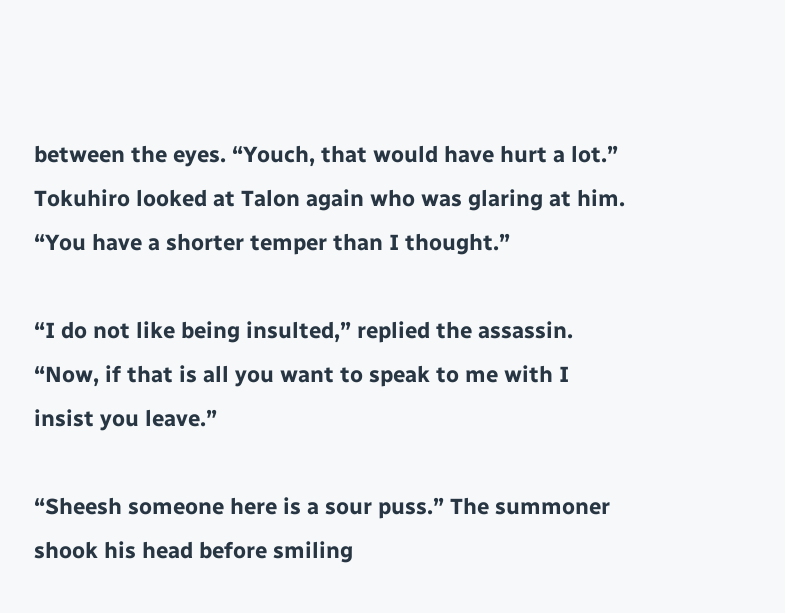between the eyes. “Youch, that would have hurt a lot.” Tokuhiro looked at Talon again who was glaring at him. “You have a shorter temper than I thought.”

“I do not like being insulted,” replied the assassin. “Now, if that is all you want to speak to me with I insist you leave.”

“Sheesh someone here is a sour puss.” The summoner shook his head before smiling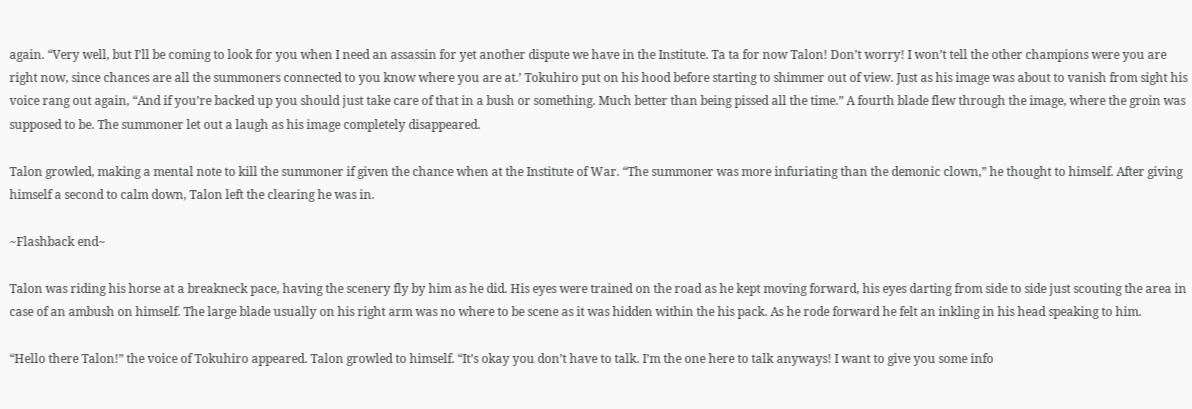again. “Very well, but I’ll be coming to look for you when I need an assassin for yet another dispute we have in the Institute. Ta ta for now Talon! Don’t worry! I won’t tell the other champions were you are right now, since chances are all the summoners connected to you know where you are at.’ Tokuhiro put on his hood before starting to shimmer out of view. Just as his image was about to vanish from sight his voice rang out again, “And if you’re backed up you should just take care of that in a bush or something. Much better than being pissed all the time.” A fourth blade flew through the image, where the groin was supposed to be. The summoner let out a laugh as his image completely disappeared.

Talon growled, making a mental note to kill the summoner if given the chance when at the Institute of War. “The summoner was more infuriating than the demonic clown,” he thought to himself. After giving himself a second to calm down, Talon left the clearing he was in.

~Flashback end~

Talon was riding his horse at a breakneck pace, having the scenery fly by him as he did. His eyes were trained on the road as he kept moving forward, his eyes darting from side to side just scouting the area in case of an ambush on himself. The large blade usually on his right arm was no where to be scene as it was hidden within the his pack. As he rode forward he felt an inkling in his head speaking to him.

“Hello there Talon!” the voice of Tokuhiro appeared. Talon growled to himself. “It’s okay you don’t have to talk. I’m the one here to talk anyways! I want to give you some info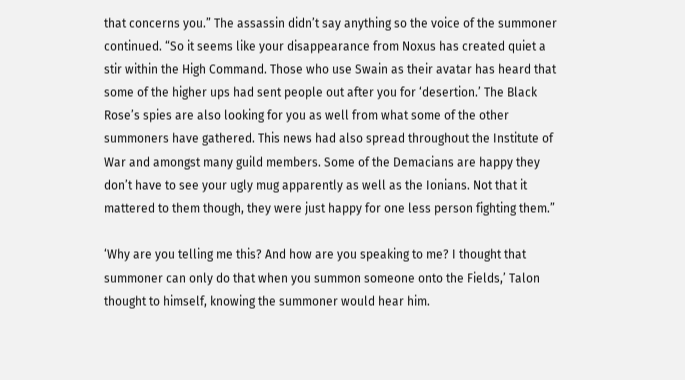that concerns you.” The assassin didn’t say anything so the voice of the summoner continued. “So it seems like your disappearance from Noxus has created quiet a stir within the High Command. Those who use Swain as their avatar has heard that some of the higher ups had sent people out after you for ‘desertion.’ The Black Rose’s spies are also looking for you as well from what some of the other summoners have gathered. This news had also spread throughout the Institute of War and amongst many guild members. Some of the Demacians are happy they don’t have to see your ugly mug apparently as well as the Ionians. Not that it mattered to them though, they were just happy for one less person fighting them.”

‘Why are you telling me this? And how are you speaking to me? I thought that summoner can only do that when you summon someone onto the Fields,’ Talon thought to himself, knowing the summoner would hear him.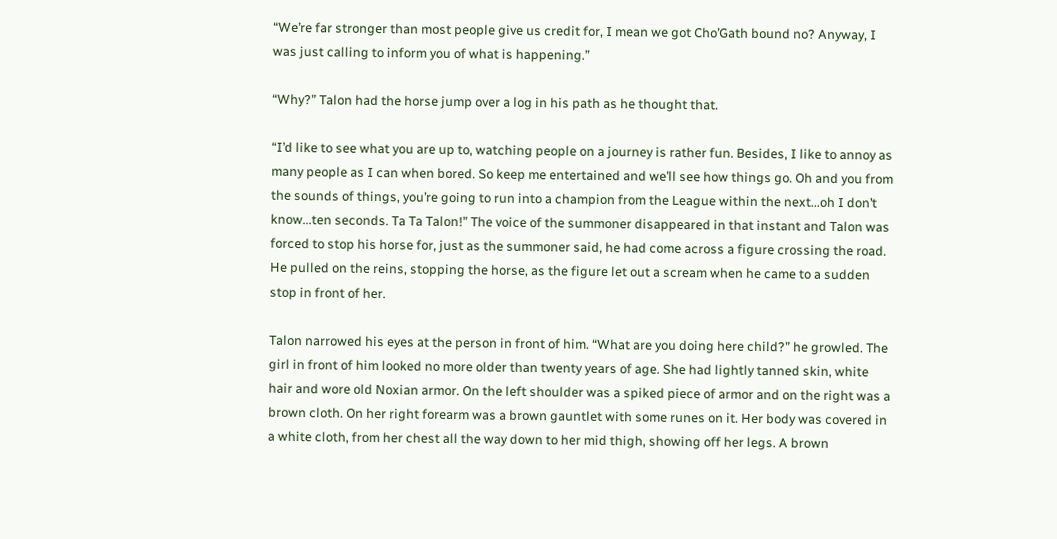“We’re far stronger than most people give us credit for, I mean we got Cho’Gath bound no? Anyway, I was just calling to inform you of what is happening.”

“Why?” Talon had the horse jump over a log in his path as he thought that.

“I’d like to see what you are up to, watching people on a journey is rather fun. Besides, I like to annoy as many people as I can when bored. So keep me entertained and we’ll see how things go. Oh and you from the sounds of things, you’re going to run into a champion from the League within the next...oh I don’t know...ten seconds. Ta Ta Talon!” The voice of the summoner disappeared in that instant and Talon was forced to stop his horse for, just as the summoner said, he had come across a figure crossing the road. He pulled on the reins, stopping the horse, as the figure let out a scream when he came to a sudden stop in front of her.

Talon narrowed his eyes at the person in front of him. “What are you doing here child?” he growled. The girl in front of him looked no more older than twenty years of age. She had lightly tanned skin, white hair and wore old Noxian armor. On the left shoulder was a spiked piece of armor and on the right was a brown cloth. On her right forearm was a brown gauntlet with some runes on it. Her body was covered in a white cloth, from her chest all the way down to her mid thigh, showing off her legs. A brown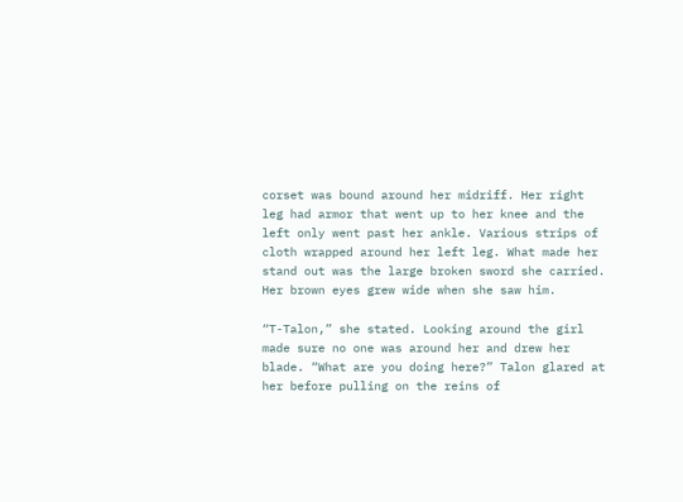corset was bound around her midriff. Her right leg had armor that went up to her knee and the left only went past her ankle. Various strips of cloth wrapped around her left leg. What made her stand out was the large broken sword she carried. Her brown eyes grew wide when she saw him.

“T-Talon,” she stated. Looking around the girl made sure no one was around her and drew her blade. “What are you doing here?” Talon glared at her before pulling on the reins of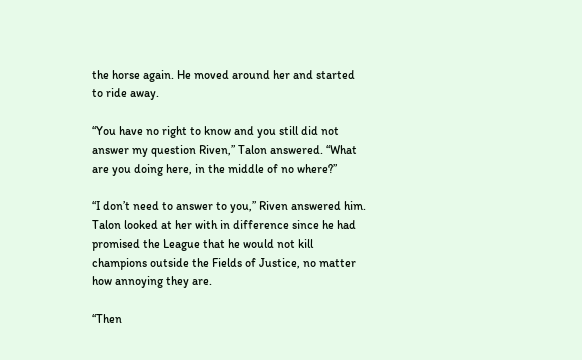the horse again. He moved around her and started to ride away.

“You have no right to know and you still did not answer my question Riven,” Talon answered. “What are you doing here, in the middle of no where?”

“I don’t need to answer to you,” Riven answered him. Talon looked at her with in difference since he had promised the League that he would not kill champions outside the Fields of Justice, no matter how annoying they are.

“Then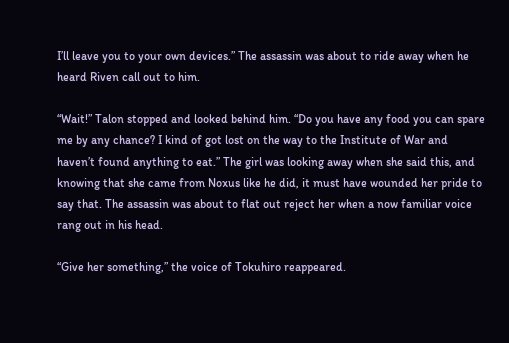I’ll leave you to your own devices.” The assassin was about to ride away when he heard Riven call out to him.

“Wait!” Talon stopped and looked behind him. “Do you have any food you can spare me by any chance? I kind of got lost on the way to the Institute of War and haven’t found anything to eat.” The girl was looking away when she said this, and knowing that she came from Noxus like he did, it must have wounded her pride to say that. The assassin was about to flat out reject her when a now familiar voice rang out in his head.

“Give her something,” the voice of Tokuhiro reappeared.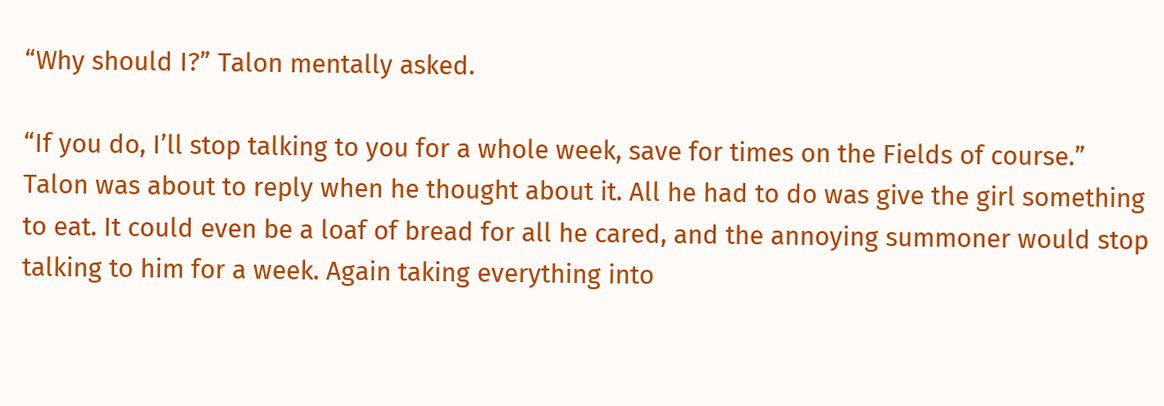“Why should I?” Talon mentally asked.

“If you do, I’ll stop talking to you for a whole week, save for times on the Fields of course.” Talon was about to reply when he thought about it. All he had to do was give the girl something to eat. It could even be a loaf of bread for all he cared, and the annoying summoner would stop talking to him for a week. Again taking everything into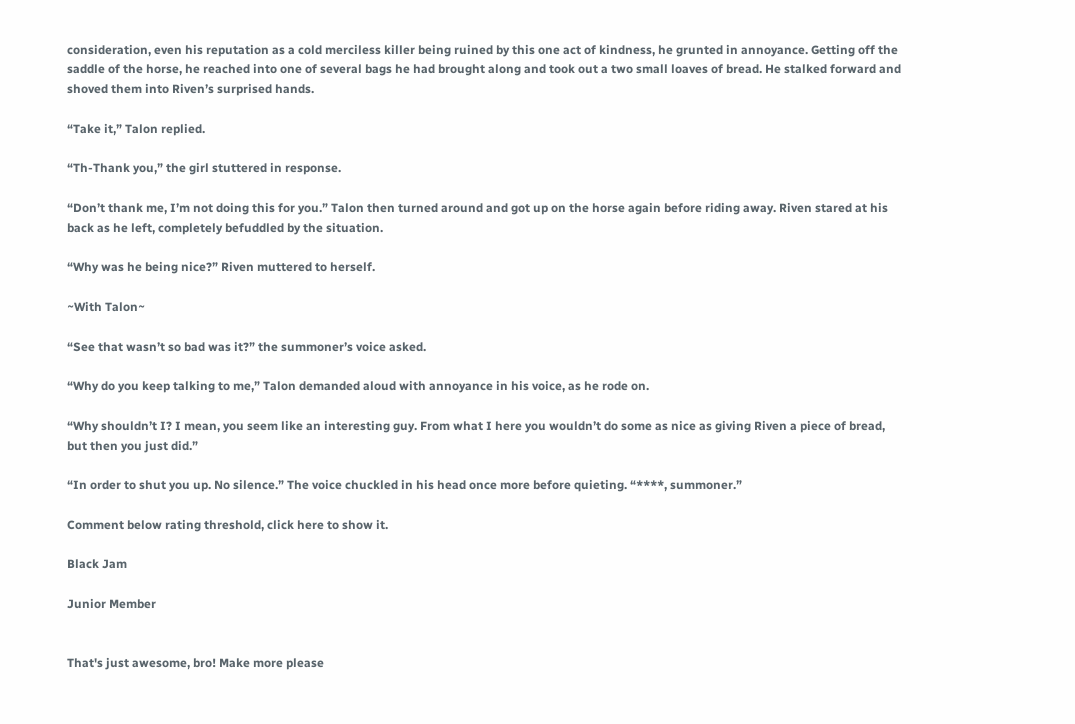consideration, even his reputation as a cold merciless killer being ruined by this one act of kindness, he grunted in annoyance. Getting off the saddle of the horse, he reached into one of several bags he had brought along and took out a two small loaves of bread. He stalked forward and shoved them into Riven’s surprised hands.

“Take it,” Talon replied.

“Th-Thank you,” the girl stuttered in response.

“Don’t thank me, I’m not doing this for you.” Talon then turned around and got up on the horse again before riding away. Riven stared at his back as he left, completely befuddled by the situation.

“Why was he being nice?” Riven muttered to herself.

~With Talon~

“See that wasn’t so bad was it?” the summoner’s voice asked.

“Why do you keep talking to me,” Talon demanded aloud with annoyance in his voice, as he rode on.

“Why shouldn’t I? I mean, you seem like an interesting guy. From what I here you wouldn’t do some as nice as giving Riven a piece of bread, but then you just did.”

“In order to shut you up. No silence.” The voice chuckled in his head once more before quieting. “****, summoner.”

Comment below rating threshold, click here to show it.

Black Jam

Junior Member


That's just awesome, bro! Make more please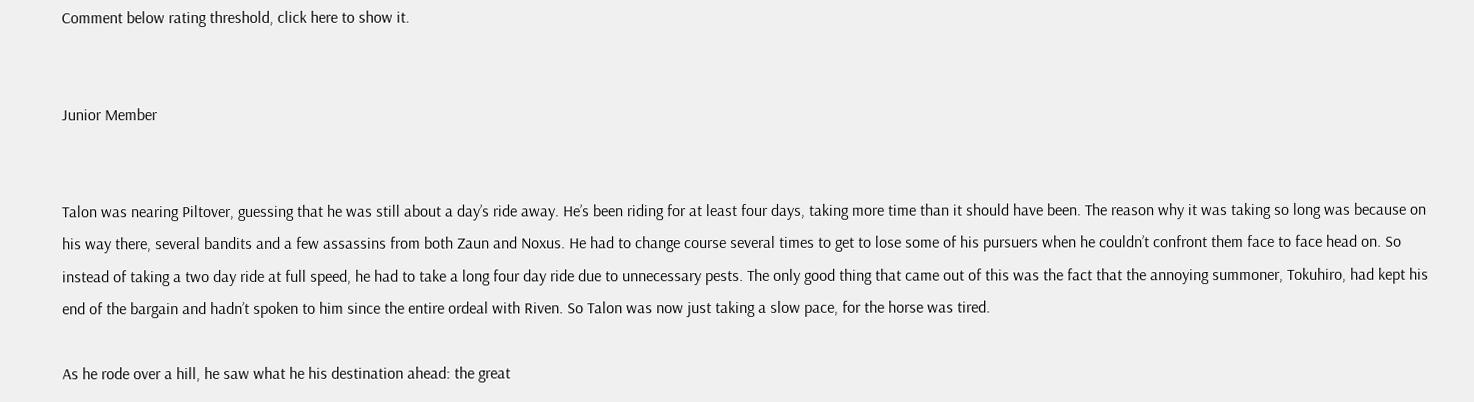Comment below rating threshold, click here to show it.


Junior Member


Talon was nearing Piltover, guessing that he was still about a day’s ride away. He’s been riding for at least four days, taking more time than it should have been. The reason why it was taking so long was because on his way there, several bandits and a few assassins from both Zaun and Noxus. He had to change course several times to get to lose some of his pursuers when he couldn’t confront them face to face head on. So instead of taking a two day ride at full speed, he had to take a long four day ride due to unnecessary pests. The only good thing that came out of this was the fact that the annoying summoner, Tokuhiro, had kept his end of the bargain and hadn’t spoken to him since the entire ordeal with Riven. So Talon was now just taking a slow pace, for the horse was tired.

As he rode over a hill, he saw what he his destination ahead: the great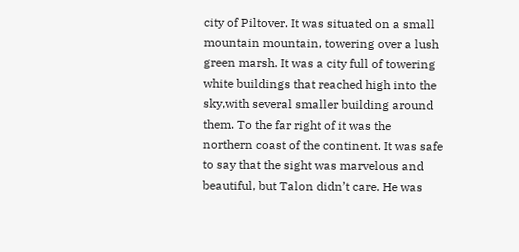city of Piltover. It was situated on a small mountain mountain, towering over a lush green marsh. It was a city full of towering white buildings that reached high into the sky,with several smaller building around them. To the far right of it was the northern coast of the continent. It was safe to say that the sight was marvelous and beautiful, but Talon didn’t care. He was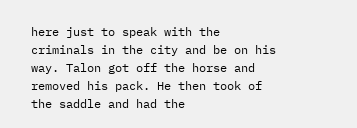here just to speak with the criminals in the city and be on his way. Talon got off the horse and removed his pack. He then took of the saddle and had the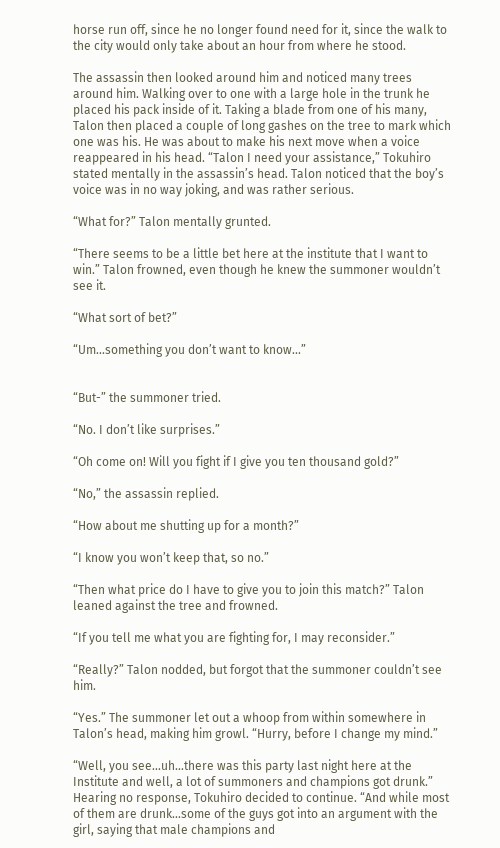horse run off, since he no longer found need for it, since the walk to the city would only take about an hour from where he stood.

The assassin then looked around him and noticed many trees around him. Walking over to one with a large hole in the trunk he placed his pack inside of it. Taking a blade from one of his many, Talon then placed a couple of long gashes on the tree to mark which one was his. He was about to make his next move when a voice reappeared in his head. “Talon I need your assistance,” Tokuhiro stated mentally in the assassin’s head. Talon noticed that the boy’s voice was in no way joking, and was rather serious.

“What for?” Talon mentally grunted.

“There seems to be a little bet here at the institute that I want to win.” Talon frowned, even though he knew the summoner wouldn’t see it.

“What sort of bet?”

“Um...something you don’t want to know...”


“But-” the summoner tried.

“No. I don’t like surprises.”

“Oh come on! Will you fight if I give you ten thousand gold?”

“No,” the assassin replied.

“How about me shutting up for a month?”

“I know you won’t keep that, so no.”

“Then what price do I have to give you to join this match?” Talon leaned against the tree and frowned.

“If you tell me what you are fighting for, I may reconsider.”

“Really?” Talon nodded, but forgot that the summoner couldn’t see him.

“Yes.” The summoner let out a whoop from within somewhere in Talon’s head, making him growl. “Hurry, before I change my mind.”

“Well, you see...uh...there was this party last night here at the Institute and well, a lot of summoners and champions got drunk.” Hearing no response, Tokuhiro decided to continue. “And while most of them are drunk...some of the guys got into an argument with the girl, saying that male champions and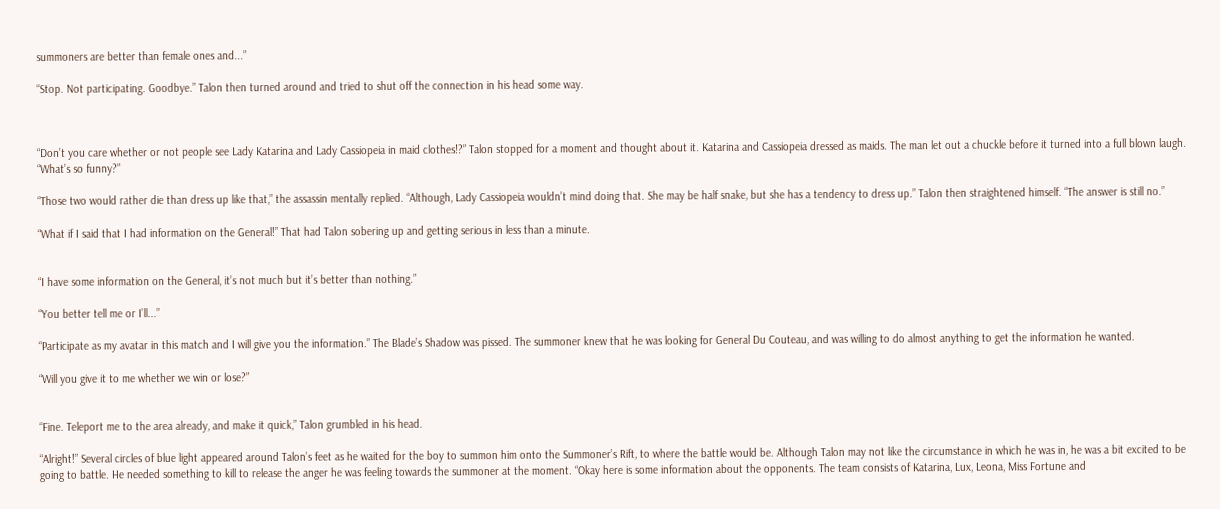summoners are better than female ones and...”

“Stop. Not participating. Goodbye.” Talon then turned around and tried to shut off the connection in his head some way.



“Don’t you care whether or not people see Lady Katarina and Lady Cassiopeia in maid clothes!?” Talon stopped for a moment and thought about it. Katarina and Cassiopeia dressed as maids. The man let out a chuckle before it turned into a full blown laugh. “What’s so funny?”

“Those two would rather die than dress up like that,” the assassin mentally replied. “Although, Lady Cassiopeia wouldn’t mind doing that. She may be half snake, but she has a tendency to dress up.” Talon then straightened himself. “The answer is still no.”

“What if I said that I had information on the General!” That had Talon sobering up and getting serious in less than a minute.


“I have some information on the General, it’s not much but it’s better than nothing.”

“You better tell me or I’ll...”

“Participate as my avatar in this match and I will give you the information.” The Blade’s Shadow was pissed. The summoner knew that he was looking for General Du Couteau, and was willing to do almost anything to get the information he wanted.

“Will you give it to me whether we win or lose?”


“Fine. Teleport me to the area already, and make it quick,” Talon grumbled in his head.

“Alright!” Several circles of blue light appeared around Talon’s feet as he waited for the boy to summon him onto the Summoner’s Rift, to where the battle would be. Although Talon may not like the circumstance in which he was in, he was a bit excited to be going to battle. He needed something to kill to release the anger he was feeling towards the summoner at the moment. “Okay here is some information about the opponents. The team consists of Katarina, Lux, Leona, Miss Fortune and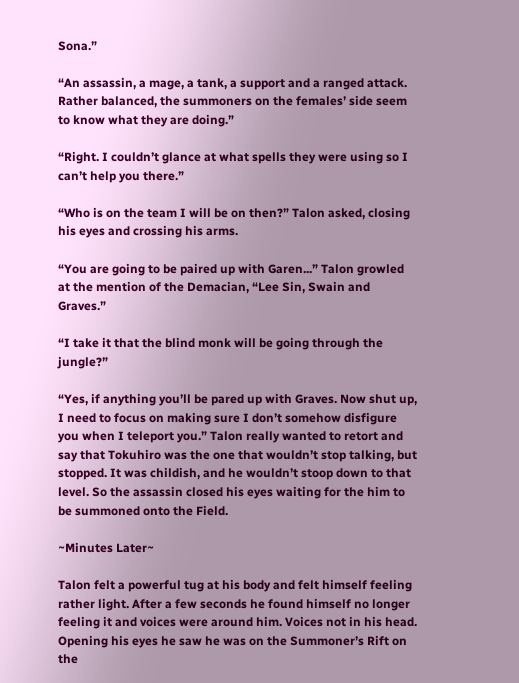Sona.”

“An assassin, a mage, a tank, a support and a ranged attack. Rather balanced, the summoners on the females’ side seem to know what they are doing.”

“Right. I couldn’t glance at what spells they were using so I can’t help you there.”

“Who is on the team I will be on then?” Talon asked, closing his eyes and crossing his arms.

“You are going to be paired up with Garen...” Talon growled at the mention of the Demacian, “Lee Sin, Swain and Graves.”

“I take it that the blind monk will be going through the jungle?”

“Yes, if anything you’ll be pared up with Graves. Now shut up, I need to focus on making sure I don’t somehow disfigure you when I teleport you.” Talon really wanted to retort and say that Tokuhiro was the one that wouldn’t stop talking, but stopped. It was childish, and he wouldn’t stoop down to that level. So the assassin closed his eyes waiting for the him to be summoned onto the Field.

~Minutes Later~

Talon felt a powerful tug at his body and felt himself feeling rather light. After a few seconds he found himself no longer feeling it and voices were around him. Voices not in his head. Opening his eyes he saw he was on the Summoner’s Rift on the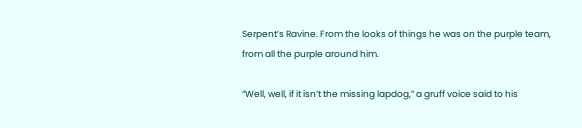Serpent’s Ravine. From the looks of things he was on the purple team, from all the purple around him.

“Well, well, if it isn’t the missing lapdog,” a gruff voice said to his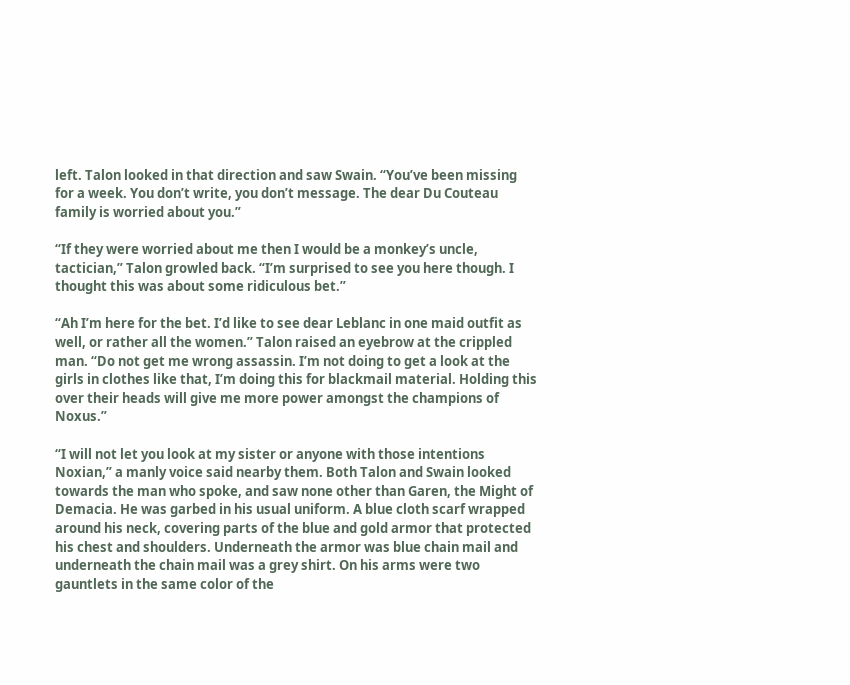left. Talon looked in that direction and saw Swain. “You’ve been missing for a week. You don’t write, you don’t message. The dear Du Couteau family is worried about you.”

“If they were worried about me then I would be a monkey’s uncle, tactician,” Talon growled back. “I’m surprised to see you here though. I thought this was about some ridiculous bet.”

“Ah I’m here for the bet. I’d like to see dear Leblanc in one maid outfit as well, or rather all the women.” Talon raised an eyebrow at the crippled man. “Do not get me wrong assassin. I’m not doing to get a look at the girls in clothes like that, I’m doing this for blackmail material. Holding this over their heads will give me more power amongst the champions of Noxus.”

“I will not let you look at my sister or anyone with those intentions Noxian,” a manly voice said nearby them. Both Talon and Swain looked towards the man who spoke, and saw none other than Garen, the Might of Demacia. He was garbed in his usual uniform. A blue cloth scarf wrapped around his neck, covering parts of the blue and gold armor that protected his chest and shoulders. Underneath the armor was blue chain mail and underneath the chain mail was a grey shirt. On his arms were two gauntlets in the same color of the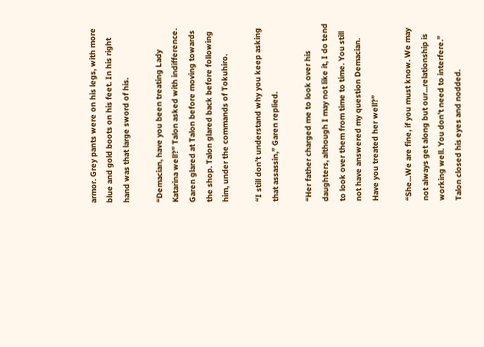armor. Grey pants were on his legs, with more blue and gold boots on his feet. In his right hand was that large sword of his.

“Demacian, have you been treating Lady Katarina well?” Talon asked with indifference. Garen glared at Talon before moving towards the shop. Talon glared back before following him, under the commands of Tokuhiro.

“I still don’t understand why you keep asking that assassin,” Garen replied.

“Her father charged me to look over his daughters, although I may not like it, I do tend to look over them from time to time. You still not have answered my question Demacian. Have you treated her well?”

“She...We are fine, if you must know. We may not always get along but our...relationship is working well. You don’t need to interfere.” Talon closed his eyes and nodded.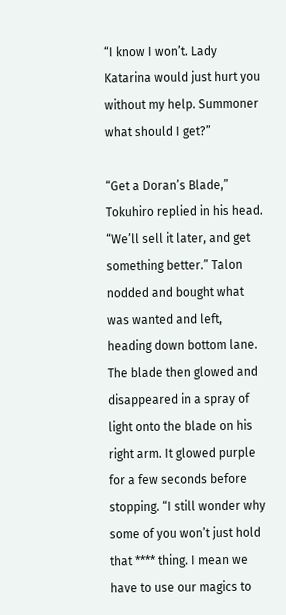“I know I won’t. Lady Katarina would just hurt you without my help. Summoner what should I get?”

“Get a Doran’s Blade,” Tokuhiro replied in his head. “We’ll sell it later, and get something better.” Talon nodded and bought what was wanted and left, heading down bottom lane. The blade then glowed and disappeared in a spray of light onto the blade on his right arm. It glowed purple for a few seconds before stopping. “I still wonder why some of you won’t just hold that **** thing. I mean we have to use our magics to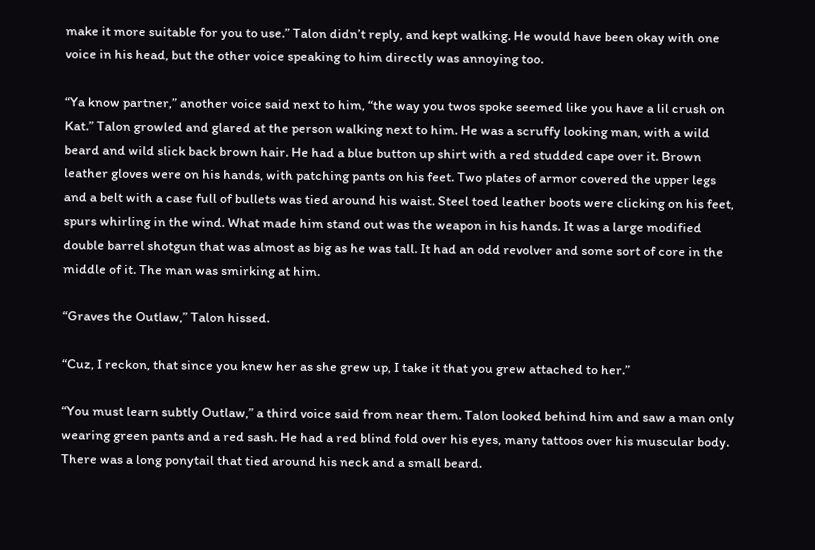make it more suitable for you to use.” Talon didn’t reply, and kept walking. He would have been okay with one voice in his head, but the other voice speaking to him directly was annoying too.

“Ya know partner,” another voice said next to him, “the way you twos spoke seemed like you have a lil crush on Kat.” Talon growled and glared at the person walking next to him. He was a scruffy looking man, with a wild beard and wild slick back brown hair. He had a blue button up shirt with a red studded cape over it. Brown leather gloves were on his hands, with patching pants on his feet. Two plates of armor covered the upper legs and a belt with a case full of bullets was tied around his waist. Steel toed leather boots were clicking on his feet, spurs whirling in the wind. What made him stand out was the weapon in his hands. It was a large modified double barrel shotgun that was almost as big as he was tall. It had an odd revolver and some sort of core in the middle of it. The man was smirking at him.

“Graves the Outlaw,” Talon hissed.

“Cuz, I reckon, that since you knew her as she grew up, I take it that you grew attached to her.”

“You must learn subtly Outlaw,” a third voice said from near them. Talon looked behind him and saw a man only wearing green pants and a red sash. He had a red blind fold over his eyes, many tattoos over his muscular body. There was a long ponytail that tied around his neck and a small beard.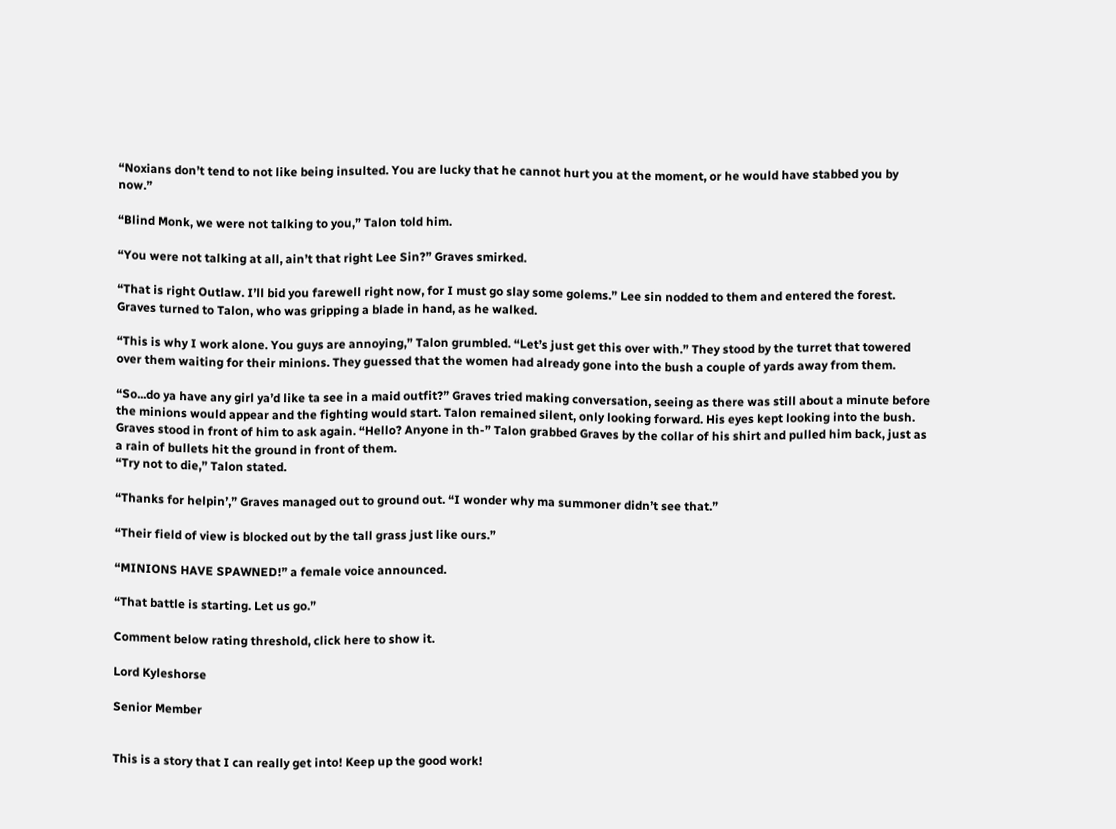“Noxians don’t tend to not like being insulted. You are lucky that he cannot hurt you at the moment, or he would have stabbed you by now.”

“Blind Monk, we were not talking to you,” Talon told him.

“You were not talking at all, ain’t that right Lee Sin?” Graves smirked.

“That is right Outlaw. I’ll bid you farewell right now, for I must go slay some golems.” Lee sin nodded to them and entered the forest. Graves turned to Talon, who was gripping a blade in hand, as he walked.

“This is why I work alone. You guys are annoying,” Talon grumbled. “Let’s just get this over with.” They stood by the turret that towered over them waiting for their minions. They guessed that the women had already gone into the bush a couple of yards away from them.

“So...do ya have any girl ya’d like ta see in a maid outfit?” Graves tried making conversation, seeing as there was still about a minute before the minions would appear and the fighting would start. Talon remained silent, only looking forward. His eyes kept looking into the bush. Graves stood in front of him to ask again. “Hello? Anyone in th-” Talon grabbed Graves by the collar of his shirt and pulled him back, just as a rain of bullets hit the ground in front of them.
“Try not to die,” Talon stated.

“Thanks for helpin’,” Graves managed out to ground out. “I wonder why ma summoner didn’t see that.”

“Their field of view is blocked out by the tall grass just like ours.”

“MINIONS HAVE SPAWNED!” a female voice announced.

“That battle is starting. Let us go.”

Comment below rating threshold, click here to show it.

Lord Kyleshorse

Senior Member


This is a story that I can really get into! Keep up the good work!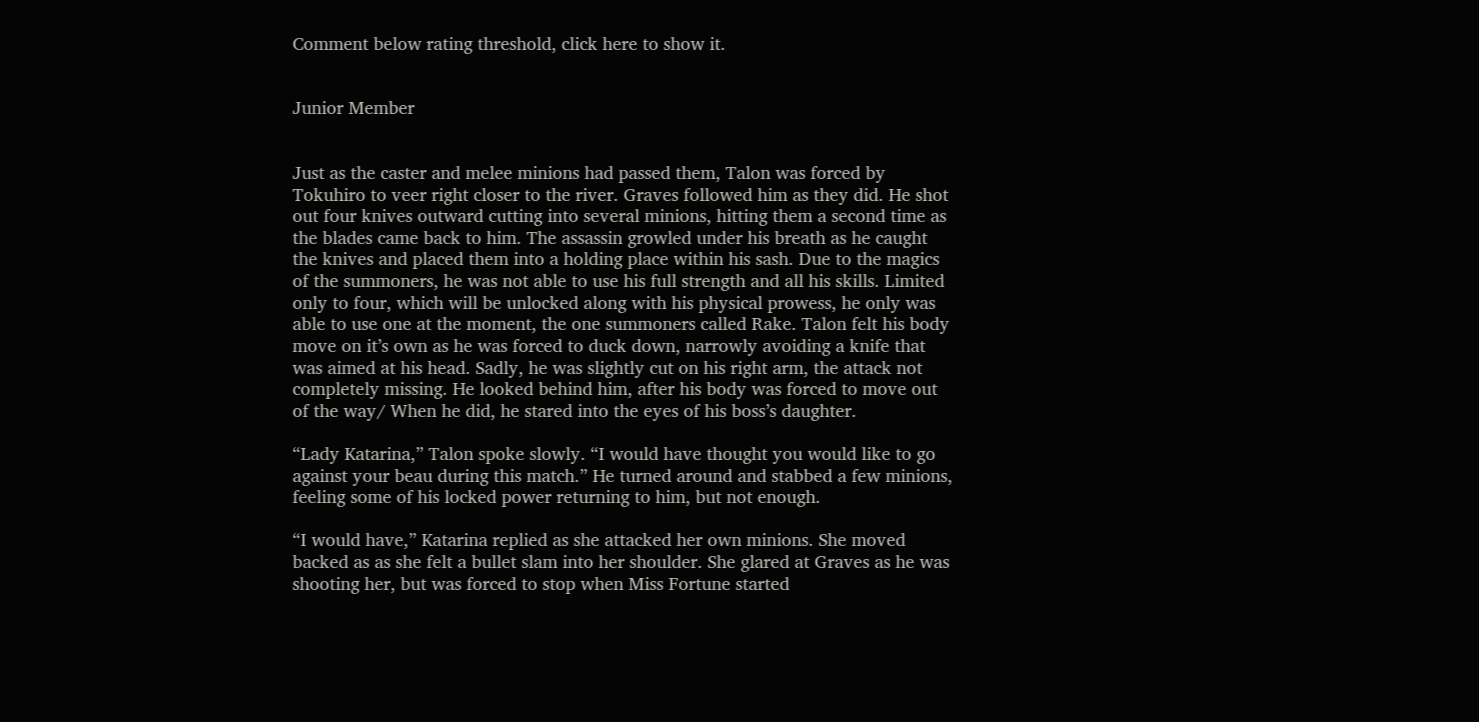Comment below rating threshold, click here to show it.


Junior Member


Just as the caster and melee minions had passed them, Talon was forced by Tokuhiro to veer right closer to the river. Graves followed him as they did. He shot out four knives outward cutting into several minions, hitting them a second time as the blades came back to him. The assassin growled under his breath as he caught the knives and placed them into a holding place within his sash. Due to the magics of the summoners, he was not able to use his full strength and all his skills. Limited only to four, which will be unlocked along with his physical prowess, he only was able to use one at the moment, the one summoners called Rake. Talon felt his body move on it’s own as he was forced to duck down, narrowly avoiding a knife that was aimed at his head. Sadly, he was slightly cut on his right arm, the attack not completely missing. He looked behind him, after his body was forced to move out of the way/ When he did, he stared into the eyes of his boss’s daughter.

“Lady Katarina,” Talon spoke slowly. “I would have thought you would like to go against your beau during this match.” He turned around and stabbed a few minions, feeling some of his locked power returning to him, but not enough.

“I would have,” Katarina replied as she attacked her own minions. She moved backed as as she felt a bullet slam into her shoulder. She glared at Graves as he was shooting her, but was forced to stop when Miss Fortune started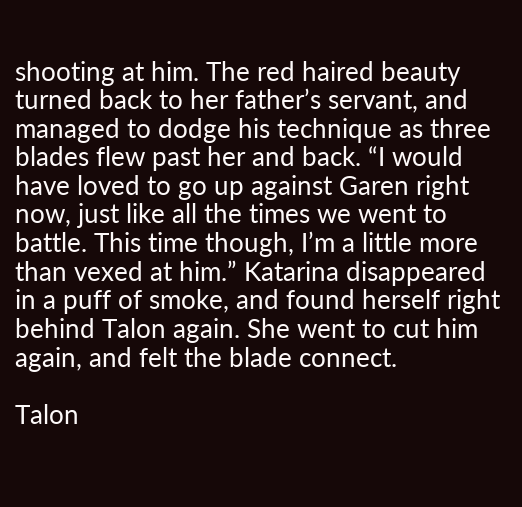shooting at him. The red haired beauty turned back to her father’s servant, and managed to dodge his technique as three blades flew past her and back. “I would have loved to go up against Garen right now, just like all the times we went to battle. This time though, I’m a little more than vexed at him.” Katarina disappeared in a puff of smoke, and found herself right behind Talon again. She went to cut him again, and felt the blade connect.

Talon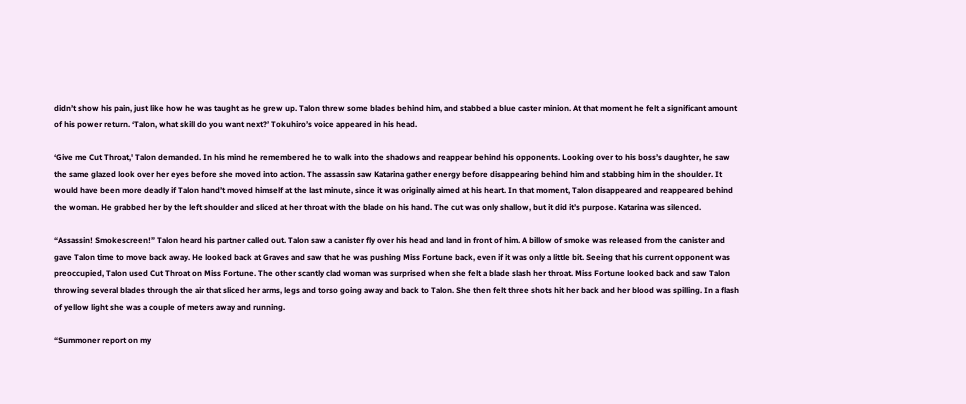didn’t show his pain, just like how he was taught as he grew up. Talon threw some blades behind him, and stabbed a blue caster minion. At that moment he felt a significant amount of his power return. ‘Talon, what skill do you want next?’ Tokuhiro’s voice appeared in his head.

‘Give me Cut Throat,' Talon demanded. In his mind he remembered he to walk into the shadows and reappear behind his opponents. Looking over to his boss’s daughter, he saw the same glazed look over her eyes before she moved into action. The assassin saw Katarina gather energy before disappearing behind him and stabbing him in the shoulder. It would have been more deadly if Talon hand’t moved himself at the last minute, since it was originally aimed at his heart. In that moment, Talon disappeared and reappeared behind the woman. He grabbed her by the left shoulder and sliced at her throat with the blade on his hand. The cut was only shallow, but it did it’s purpose. Katarina was silenced.

“Assassin! Smokescreen!” Talon heard his partner called out. Talon saw a canister fly over his head and land in front of him. A billow of smoke was released from the canister and gave Talon time to move back away. He looked back at Graves and saw that he was pushing Miss Fortune back, even if it was only a little bit. Seeing that his current opponent was preoccupied, Talon used Cut Throat on Miss Fortune. The other scantly clad woman was surprised when she felt a blade slash her throat. Miss Fortune looked back and saw Talon throwing several blades through the air that sliced her arms, legs and torso going away and back to Talon. She then felt three shots hit her back and her blood was spilling. In a flash of yellow light she was a couple of meters away and running.

“Summoner report on my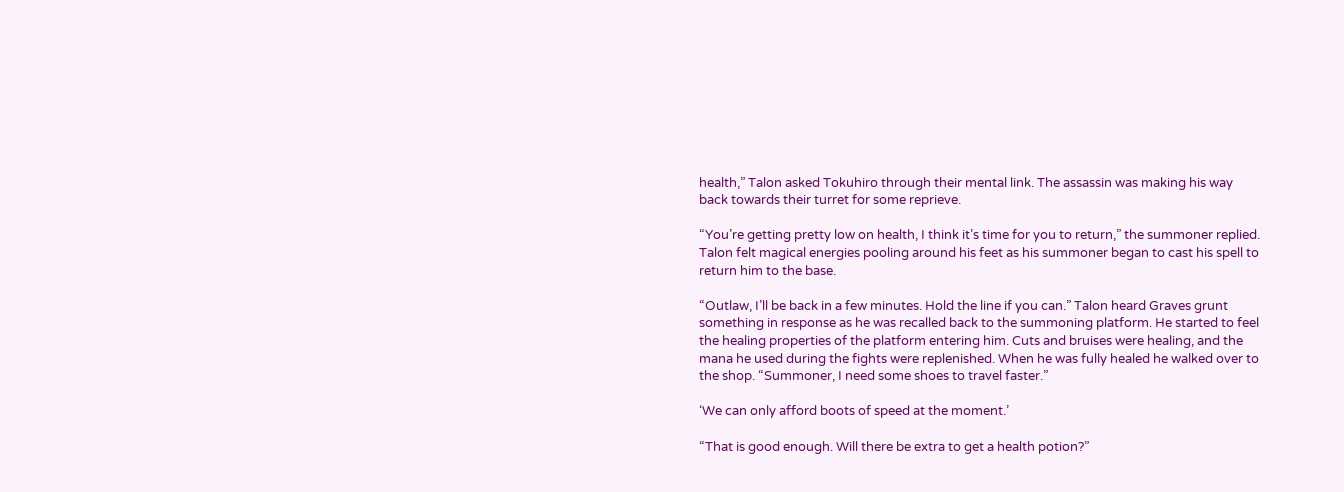health,” Talon asked Tokuhiro through their mental link. The assassin was making his way back towards their turret for some reprieve.

“You’re getting pretty low on health, I think it’s time for you to return,” the summoner replied. Talon felt magical energies pooling around his feet as his summoner began to cast his spell to return him to the base.

“Outlaw, I’ll be back in a few minutes. Hold the line if you can.” Talon heard Graves grunt something in response as he was recalled back to the summoning platform. He started to feel the healing properties of the platform entering him. Cuts and bruises were healing, and the mana he used during the fights were replenished. When he was fully healed he walked over to the shop. “Summoner, I need some shoes to travel faster.”

‘We can only afford boots of speed at the moment.’

“That is good enough. Will there be extra to get a health potion?”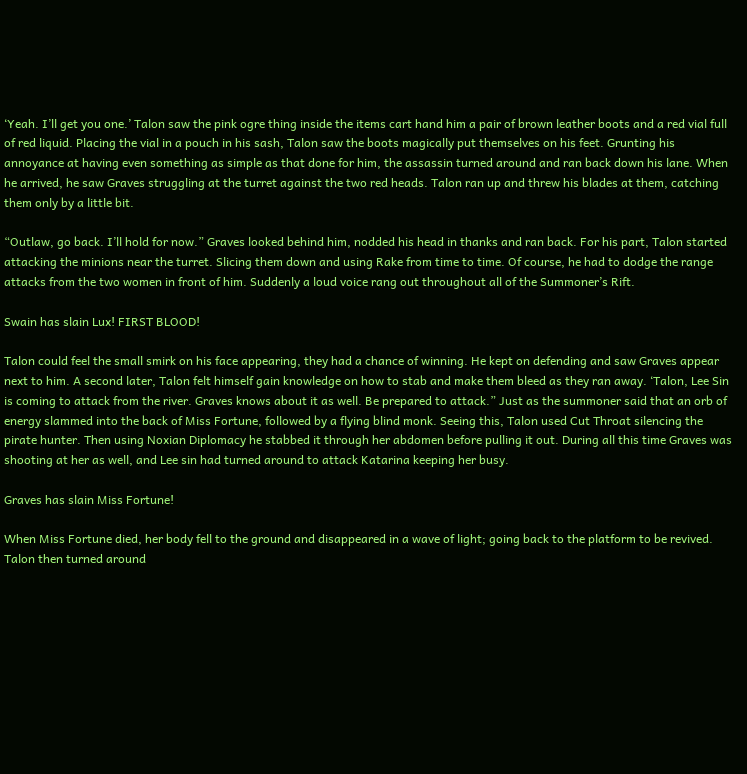‘Yeah. I’ll get you one.’ Talon saw the pink ogre thing inside the items cart hand him a pair of brown leather boots and a red vial full of red liquid. Placing the vial in a pouch in his sash, Talon saw the boots magically put themselves on his feet. Grunting his annoyance at having even something as simple as that done for him, the assassin turned around and ran back down his lane. When he arrived, he saw Graves struggling at the turret against the two red heads. Talon ran up and threw his blades at them, catching them only by a little bit.

“Outlaw, go back. I’ll hold for now.” Graves looked behind him, nodded his head in thanks and ran back. For his part, Talon started attacking the minions near the turret. Slicing them down and using Rake from time to time. Of course, he had to dodge the range attacks from the two women in front of him. Suddenly a loud voice rang out throughout all of the Summoner’s Rift.

Swain has slain Lux! FIRST BLOOD!

Talon could feel the small smirk on his face appearing, they had a chance of winning. He kept on defending and saw Graves appear next to him. A second later, Talon felt himself gain knowledge on how to stab and make them bleed as they ran away. ‘Talon, Lee Sin is coming to attack from the river. Graves knows about it as well. Be prepared to attack.” Just as the summoner said that an orb of energy slammed into the back of Miss Fortune, followed by a flying blind monk. Seeing this, Talon used Cut Throat silencing the pirate hunter. Then using Noxian Diplomacy he stabbed it through her abdomen before pulling it out. During all this time Graves was shooting at her as well, and Lee sin had turned around to attack Katarina keeping her busy.

Graves has slain Miss Fortune!

When Miss Fortune died, her body fell to the ground and disappeared in a wave of light; going back to the platform to be revived. Talon then turned around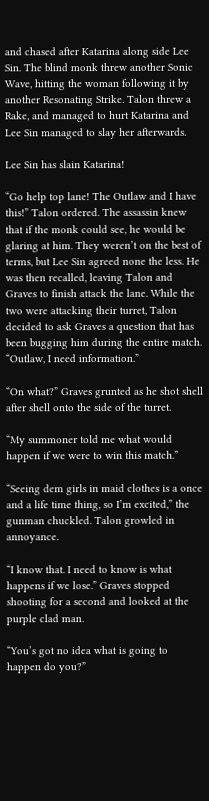and chased after Katarina along side Lee Sin. The blind monk threw another Sonic Wave, hitting the woman following it by another Resonating Strike. Talon threw a Rake, and managed to hurt Katarina and Lee Sin managed to slay her afterwards.

Lee Sin has slain Katarina!

“Go help top lane! The Outlaw and I have this!” Talon ordered. The assassin knew that if the monk could see, he would be glaring at him. They weren’t on the best of terms, but Lee Sin agreed none the less. He was then recalled, leaving Talon and Graves to finish attack the lane. While the two were attacking their turret, Talon decided to ask Graves a question that has been bugging him during the entire match. “Outlaw, I need information.”

“On what?” Graves grunted as he shot shell after shell onto the side of the turret.

“My summoner told me what would happen if we were to win this match.”

“Seeing dem girls in maid clothes is a once and a life time thing, so I’m excited,” the gunman chuckled. Talon growled in annoyance.

“I know that. I need to know is what happens if we lose.” Graves stopped shooting for a second and looked at the purple clad man.

“You’s got no idea what is going to happen do you?”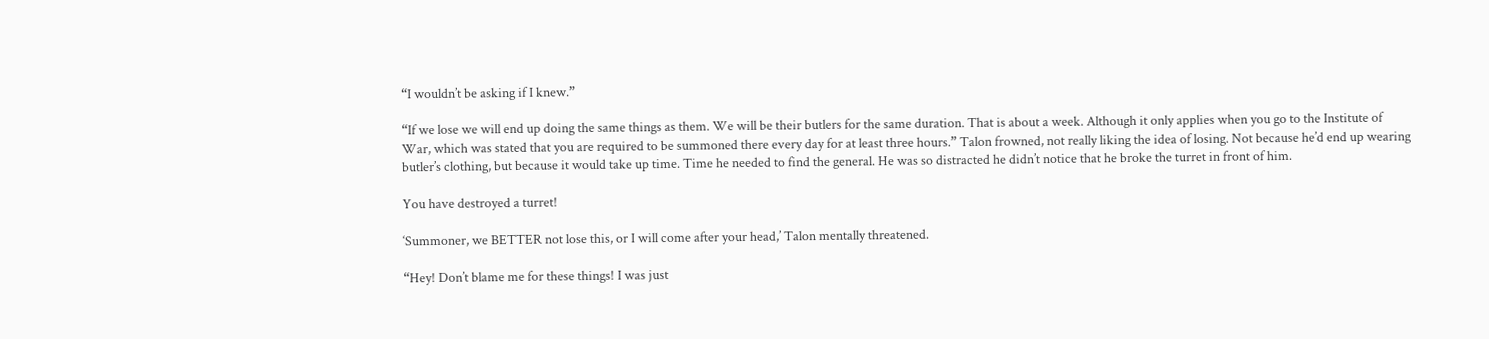“I wouldn’t be asking if I knew.”

“If we lose we will end up doing the same things as them. We will be their butlers for the same duration. That is about a week. Although it only applies when you go to the Institute of War, which was stated that you are required to be summoned there every day for at least three hours.” Talon frowned, not really liking the idea of losing. Not because he’d end up wearing butler’s clothing, but because it would take up time. Time he needed to find the general. He was so distracted he didn’t notice that he broke the turret in front of him.

You have destroyed a turret!

‘Summoner, we BETTER not lose this, or I will come after your head,’ Talon mentally threatened.

“Hey! Don’t blame me for these things! I was just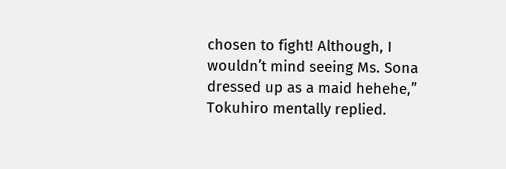chosen to fight! Although, I wouldn’t mind seeing Ms. Sona dressed up as a maid hehehe,” Tokuhiro mentally replied.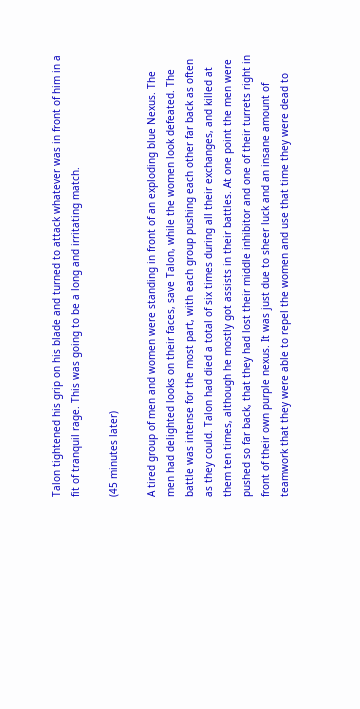Talon tightened his grip on his blade and turned to attack whatever was in front of him in a fit of tranquil rage. This was going to be a long and irritating match.

(45 minutes later)

A tired group of men and women were standing in front of an exploding blue Nexus. The men had delighted looks on their faces, save Talon, while the women look defeated. The battle was intense for the most part, with each group pushing each other far back as often as they could. Talon had died a total of six times during all their exchanges, and killed at them ten times, although he mostly got assists in their battles. At one point the men were pushed so far back, that they had lost their middle inhibitor and one of their turrets right in front of their own purple nexus. It was just due to sheer luck and an insane amount of teamwork that they were able to repel the women and use that time they were dead to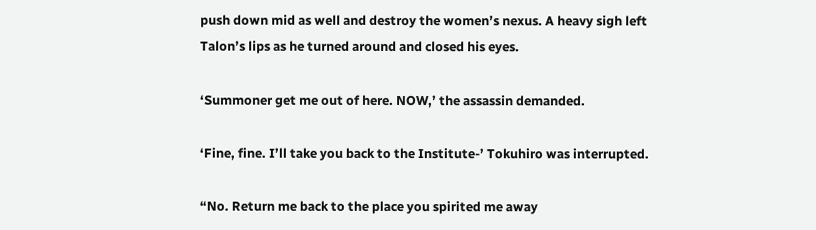push down mid as well and destroy the women’s nexus. A heavy sigh left Talon’s lips as he turned around and closed his eyes.

‘Summoner get me out of here. NOW,’ the assassin demanded.

‘Fine, fine. I’ll take you back to the Institute-’ Tokuhiro was interrupted.

“No. Return me back to the place you spirited me away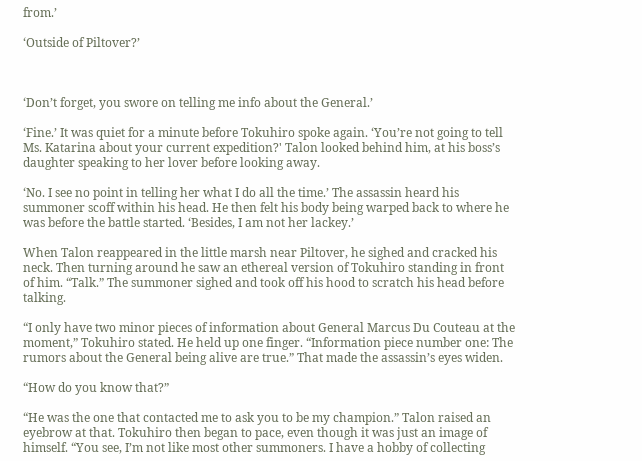from.’

‘Outside of Piltover?’



‘Don’t forget, you swore on telling me info about the General.’

‘Fine.’ It was quiet for a minute before Tokuhiro spoke again. ‘You’re not going to tell Ms. Katarina about your current expedition?' Talon looked behind him, at his boss’s daughter speaking to her lover before looking away.

‘No. I see no point in telling her what I do all the time.’ The assassin heard his summoner scoff within his head. He then felt his body being warped back to where he was before the battle started. ‘Besides, I am not her lackey.’

When Talon reappeared in the little marsh near Piltover, he sighed and cracked his neck. Then turning around he saw an ethereal version of Tokuhiro standing in front of him. “Talk.” The summoner sighed and took off his hood to scratch his head before talking.

“I only have two minor pieces of information about General Marcus Du Couteau at the moment,” Tokuhiro stated. He held up one finger. “Information piece number one: The rumors about the General being alive are true.” That made the assassin’s eyes widen.

“How do you know that?”

“He was the one that contacted me to ask you to be my champion.” Talon raised an eyebrow at that. Tokuhiro then began to pace, even though it was just an image of himself. “You see, I’m not like most other summoners. I have a hobby of collecting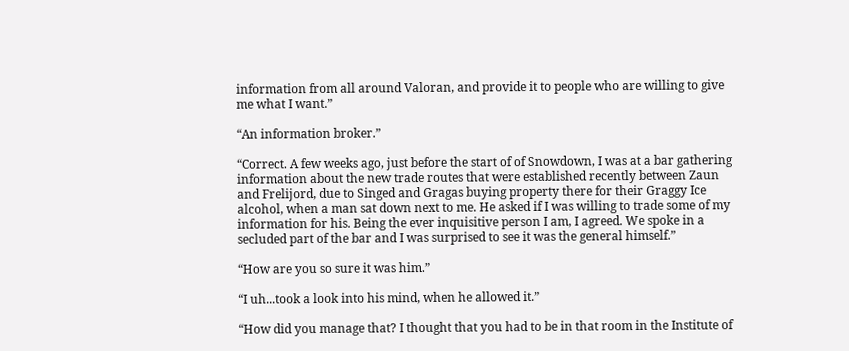information from all around Valoran, and provide it to people who are willing to give me what I want.”

“An information broker.”

“Correct. A few weeks ago, just before the start of of Snowdown, I was at a bar gathering information about the new trade routes that were established recently between Zaun and Frelijord, due to Singed and Gragas buying property there for their Graggy Ice alcohol, when a man sat down next to me. He asked if I was willing to trade some of my information for his. Being the ever inquisitive person I am, I agreed. We spoke in a secluded part of the bar and I was surprised to see it was the general himself.”

“How are you so sure it was him.”

“I uh...took a look into his mind, when he allowed it.”

“How did you manage that? I thought that you had to be in that room in the Institute of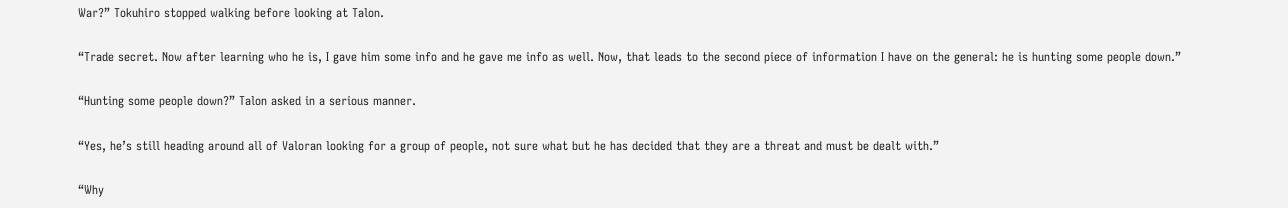War?” Tokuhiro stopped walking before looking at Talon.

“Trade secret. Now after learning who he is, I gave him some info and he gave me info as well. Now, that leads to the second piece of information I have on the general: he is hunting some people down.”

“Hunting some people down?” Talon asked in a serious manner.

“Yes, he’s still heading around all of Valoran looking for a group of people, not sure what but he has decided that they are a threat and must be dealt with.”

“Why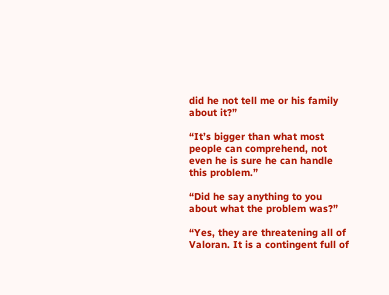did he not tell me or his family about it?”

“It’s bigger than what most people can comprehend, not even he is sure he can handle this problem.”

“Did he say anything to you about what the problem was?”

“Yes, they are threatening all of Valoran. It is a contingent full of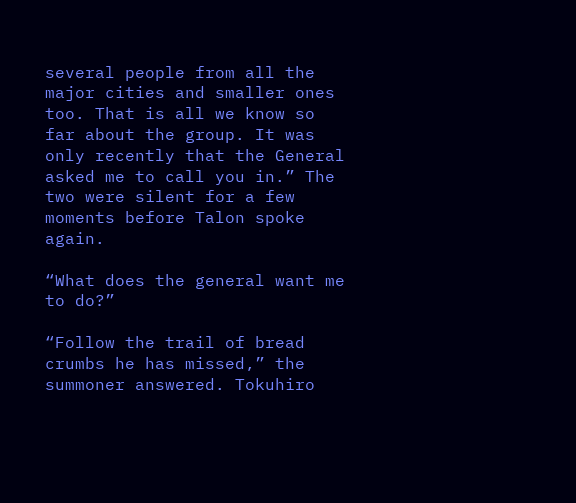several people from all the major cities and smaller ones too. That is all we know so far about the group. It was only recently that the General asked me to call you in.” The two were silent for a few moments before Talon spoke again.

“What does the general want me to do?”

“Follow the trail of bread crumbs he has missed,” the summoner answered. Tokuhiro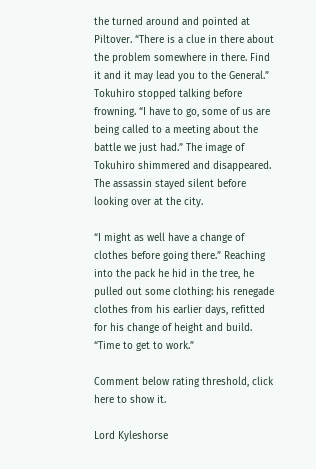the turned around and pointed at Piltover. “There is a clue in there about the problem somewhere in there. Find it and it may lead you to the General.” Tokuhiro stopped talking before frowning. “I have to go, some of us are being called to a meeting about the battle we just had.” The image of Tokuhiro shimmered and disappeared. The assassin stayed silent before looking over at the city.

“I might as well have a change of clothes before going there.” Reaching into the pack he hid in the tree, he pulled out some clothing: his renegade clothes from his earlier days, refitted for his change of height and build. “Time to get to work.”

Comment below rating threshold, click here to show it.

Lord Kyleshorse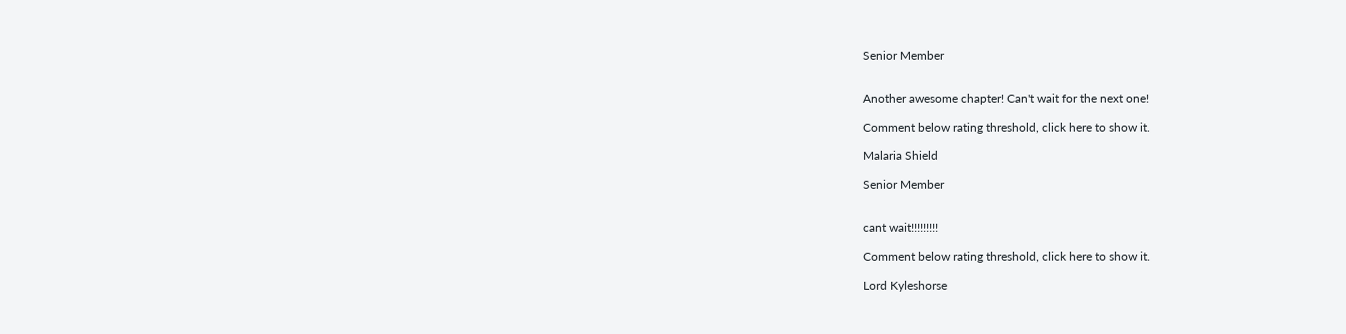Senior Member


Another awesome chapter! Can't wait for the next one!

Comment below rating threshold, click here to show it.

Malaria Shield

Senior Member


cant wait!!!!!!!!!

Comment below rating threshold, click here to show it.

Lord Kyleshorse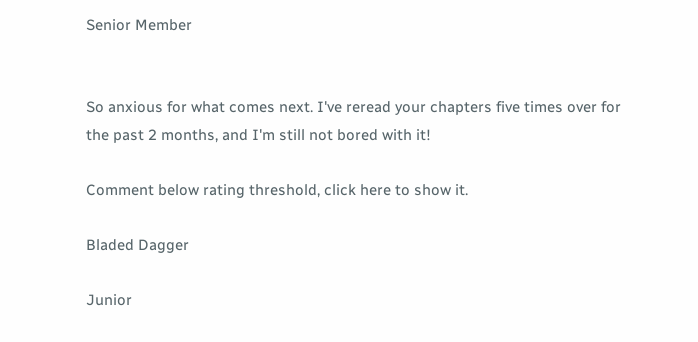Senior Member


So anxious for what comes next. I've reread your chapters five times over for the past 2 months, and I'm still not bored with it!

Comment below rating threshold, click here to show it.

Bladed Dagger

Junior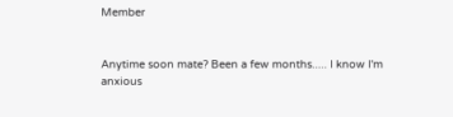Member


Anytime soon mate? Been a few months..... I know I'm anxious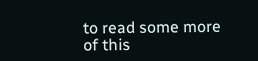to read some more of this